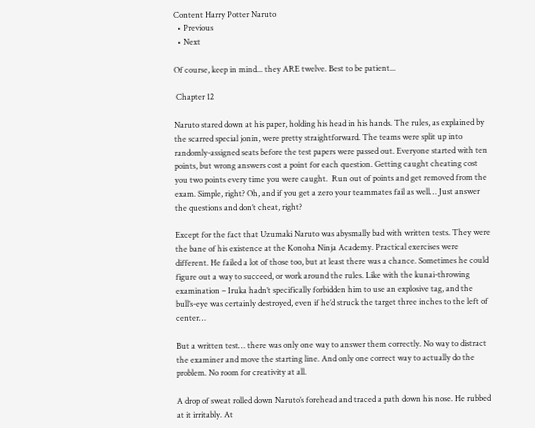Content Harry Potter Naruto
  • Previous
  • Next

Of course, keep in mind... they ARE twelve. Best to be patient...

 Chapter 12

Naruto stared down at his paper, holding his head in his hands. The rules, as explained by the scarred special jonin, were pretty straightforward. The teams were split up into randomly-assigned seats before the test papers were passed out. Everyone started with ten points, but wrong answers cost a point for each question. Getting caught cheating cost you two points every time you were caught.  Run out of points and get removed from the exam. Simple, right? Oh, and if you get a zero your teammates fail as well… Just answer the questions and don’t cheat, right?

Except for the fact that Uzumaki Naruto was abysmally bad with written tests. They were the bane of his existence at the Konoha Ninja Academy. Practical exercises were different. He failed a lot of those too, but at least there was a chance. Sometimes he could figure out a way to succeed, or work around the rules. Like with the kunai-throwing examination – Iruka hadn’t specifically forbidden him to use an explosive tag, and the bull’s-eye was certainly destroyed, even if he’d struck the target three inches to the left of center…

But a written test… there was only one way to answer them correctly. No way to distract the examiner and move the starting line. And only one correct way to actually do the problem. No room for creativity at all.

A drop of sweat rolled down Naruto’s forehead and traced a path down his nose. He rubbed at it irritably. At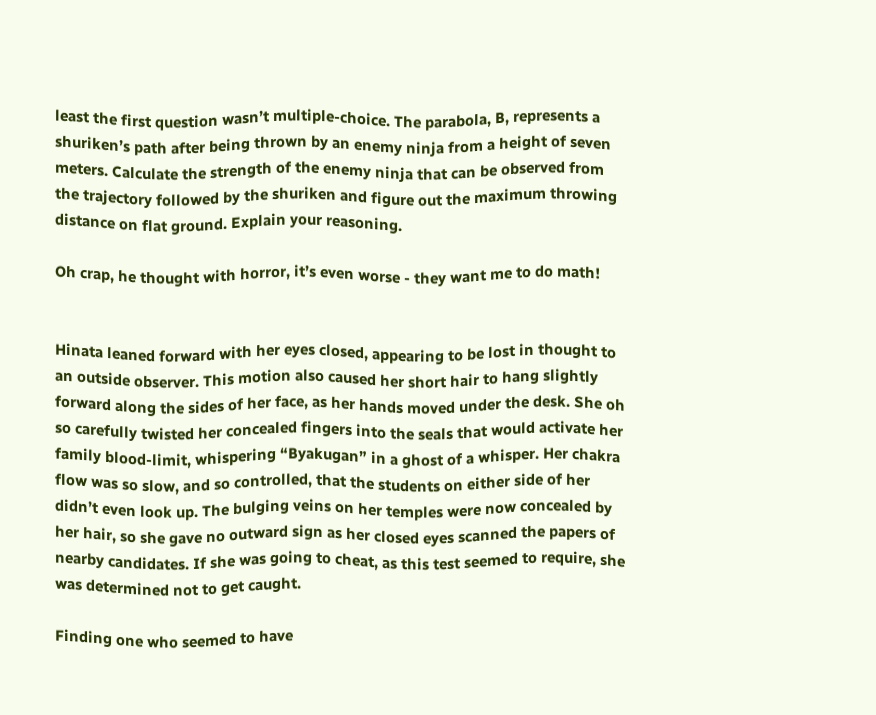least the first question wasn’t multiple-choice. The parabola, B, represents a shuriken’s path after being thrown by an enemy ninja from a height of seven meters. Calculate the strength of the enemy ninja that can be observed from the trajectory followed by the shuriken and figure out the maximum throwing distance on flat ground. Explain your reasoning.

Oh crap, he thought with horror, it’s even worse - they want me to do math!


Hinata leaned forward with her eyes closed, appearing to be lost in thought to an outside observer. This motion also caused her short hair to hang slightly forward along the sides of her face, as her hands moved under the desk. She oh so carefully twisted her concealed fingers into the seals that would activate her family blood-limit, whispering “Byakugan” in a ghost of a whisper. Her chakra flow was so slow, and so controlled, that the students on either side of her didn’t even look up. The bulging veins on her temples were now concealed by her hair, so she gave no outward sign as her closed eyes scanned the papers of nearby candidates. If she was going to cheat, as this test seemed to require, she was determined not to get caught.

Finding one who seemed to have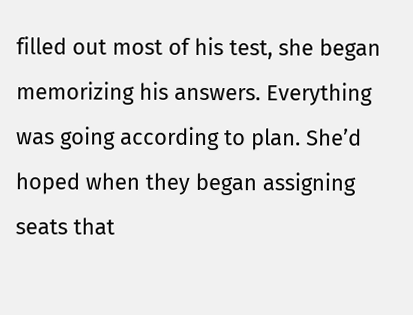filled out most of his test, she began memorizing his answers. Everything was going according to plan. She’d hoped when they began assigning seats that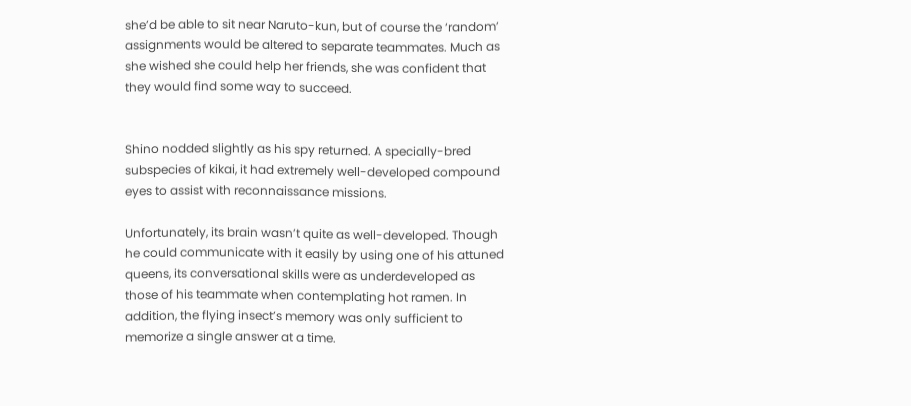she’d be able to sit near Naruto-kun, but of course the ‘random’ assignments would be altered to separate teammates. Much as she wished she could help her friends, she was confident that they would find some way to succeed.


Shino nodded slightly as his spy returned. A specially-bred subspecies of kikai, it had extremely well-developed compound eyes to assist with reconnaissance missions.

Unfortunately, its brain wasn’t quite as well-developed. Though he could communicate with it easily by using one of his attuned queens, its conversational skills were as underdeveloped as those of his teammate when contemplating hot ramen. In addition, the flying insect’s memory was only sufficient to memorize a single answer at a time.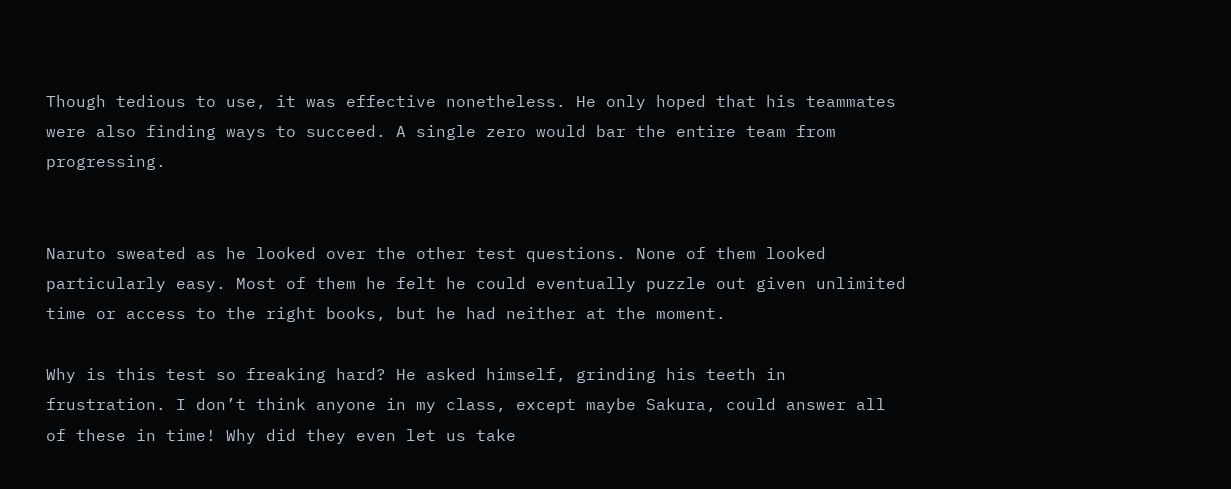Though tedious to use, it was effective nonetheless. He only hoped that his teammates were also finding ways to succeed. A single zero would bar the entire team from progressing.


Naruto sweated as he looked over the other test questions. None of them looked particularly easy. Most of them he felt he could eventually puzzle out given unlimited time or access to the right books, but he had neither at the moment.

Why is this test so freaking hard? He asked himself, grinding his teeth in frustration. I don’t think anyone in my class, except maybe Sakura, could answer all of these in time! Why did they even let us take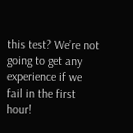this test? We’re not going to get any experience if we fail in the first hour!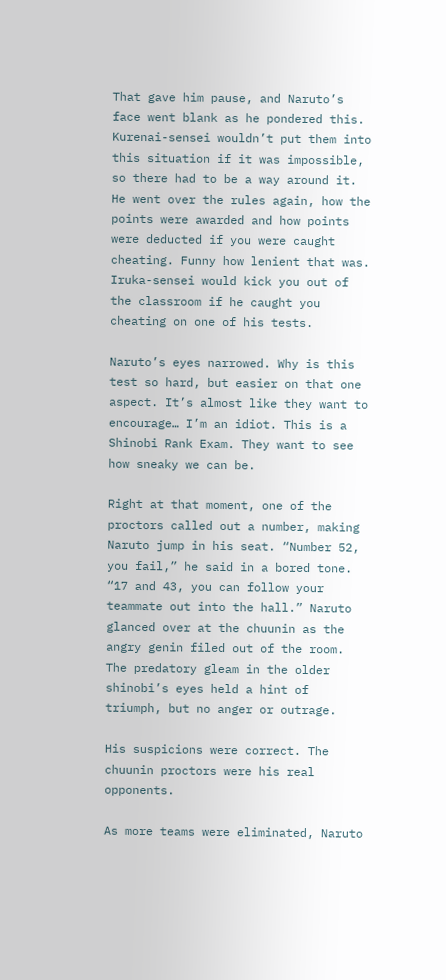That gave him pause, and Naruto’s face went blank as he pondered this. Kurenai-sensei wouldn’t put them into this situation if it was impossible, so there had to be a way around it. He went over the rules again, how the points were awarded and how points were deducted if you were caught cheating. Funny how lenient that was. Iruka-sensei would kick you out of the classroom if he caught you cheating on one of his tests.

Naruto’s eyes narrowed. Why is this test so hard, but easier on that one aspect. It’s almost like they want to encourage… I’m an idiot. This is a Shinobi Rank Exam. They want to see how sneaky we can be.

Right at that moment, one of the proctors called out a number, making Naruto jump in his seat. “Number 52, you fail,” he said in a bored tone. “17 and 43, you can follow your teammate out into the hall.” Naruto glanced over at the chuunin as the angry genin filed out of the room. The predatory gleam in the older shinobi’s eyes held a hint of triumph, but no anger or outrage.

His suspicions were correct. The chuunin proctors were his real opponents.

As more teams were eliminated, Naruto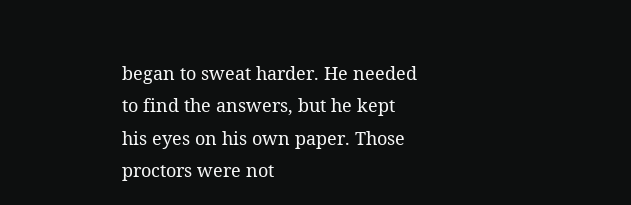began to sweat harder. He needed to find the answers, but he kept his eyes on his own paper. Those proctors were not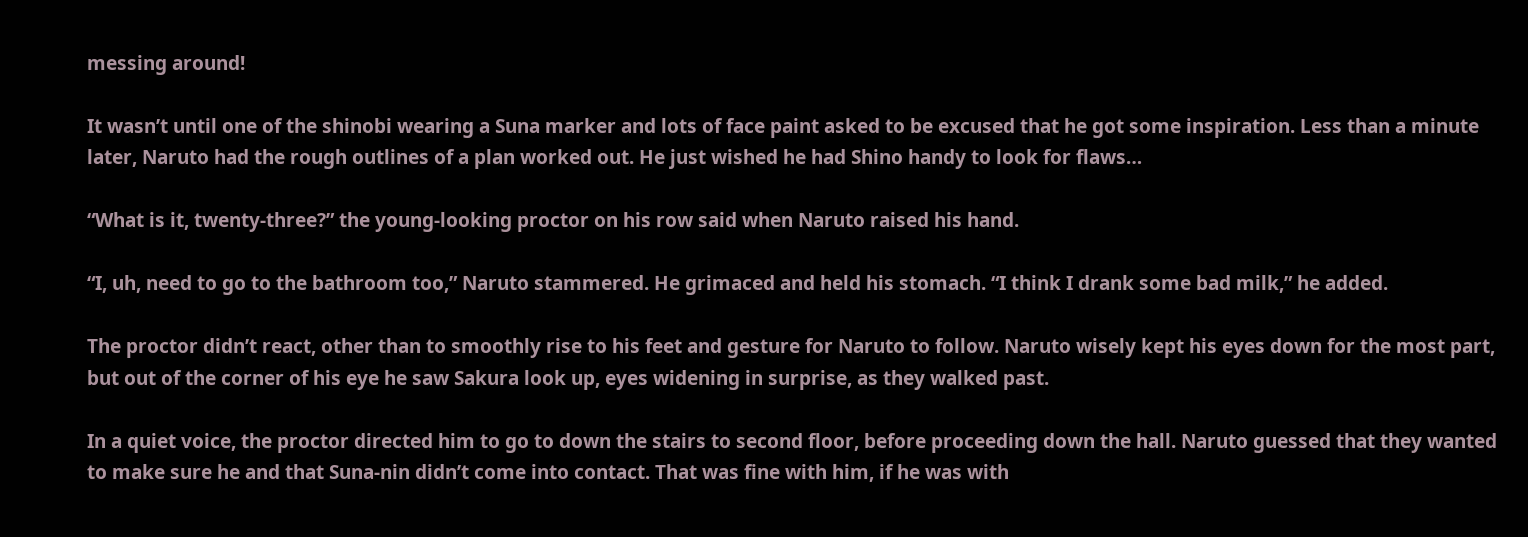messing around!

It wasn’t until one of the shinobi wearing a Suna marker and lots of face paint asked to be excused that he got some inspiration. Less than a minute later, Naruto had the rough outlines of a plan worked out. He just wished he had Shino handy to look for flaws…

“What is it, twenty-three?” the young-looking proctor on his row said when Naruto raised his hand.

“I, uh, need to go to the bathroom too,” Naruto stammered. He grimaced and held his stomach. “I think I drank some bad milk,” he added.

The proctor didn’t react, other than to smoothly rise to his feet and gesture for Naruto to follow. Naruto wisely kept his eyes down for the most part, but out of the corner of his eye he saw Sakura look up, eyes widening in surprise, as they walked past.

In a quiet voice, the proctor directed him to go to down the stairs to second floor, before proceeding down the hall. Naruto guessed that they wanted to make sure he and that Suna-nin didn’t come into contact. That was fine with him, if he was with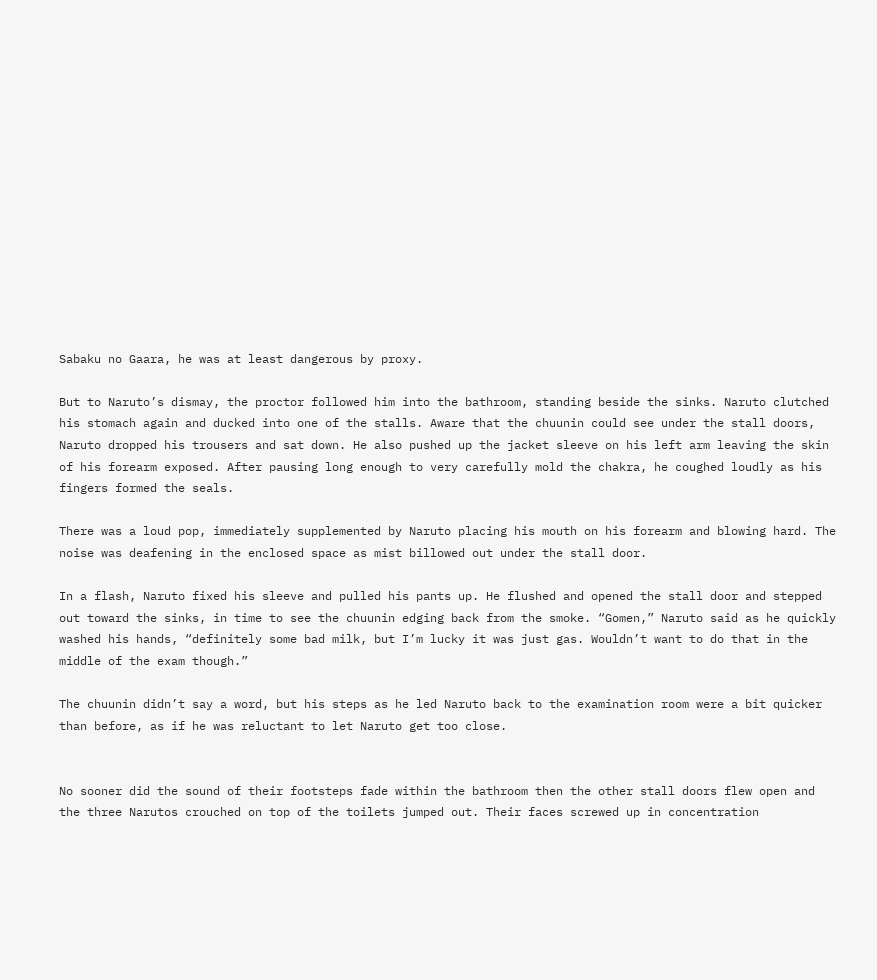Sabaku no Gaara, he was at least dangerous by proxy.

But to Naruto’s dismay, the proctor followed him into the bathroom, standing beside the sinks. Naruto clutched his stomach again and ducked into one of the stalls. Aware that the chuunin could see under the stall doors, Naruto dropped his trousers and sat down. He also pushed up the jacket sleeve on his left arm leaving the skin of his forearm exposed. After pausing long enough to very carefully mold the chakra, he coughed loudly as his fingers formed the seals.

There was a loud pop, immediately supplemented by Naruto placing his mouth on his forearm and blowing hard. The noise was deafening in the enclosed space as mist billowed out under the stall door.

In a flash, Naruto fixed his sleeve and pulled his pants up. He flushed and opened the stall door and stepped out toward the sinks, in time to see the chuunin edging back from the smoke. “Gomen,” Naruto said as he quickly washed his hands, “definitely some bad milk, but I’m lucky it was just gas. Wouldn’t want to do that in the middle of the exam though.”

The chuunin didn’t say a word, but his steps as he led Naruto back to the examination room were a bit quicker than before, as if he was reluctant to let Naruto get too close.


No sooner did the sound of their footsteps fade within the bathroom then the other stall doors flew open and the three Narutos crouched on top of the toilets jumped out. Their faces screwed up in concentration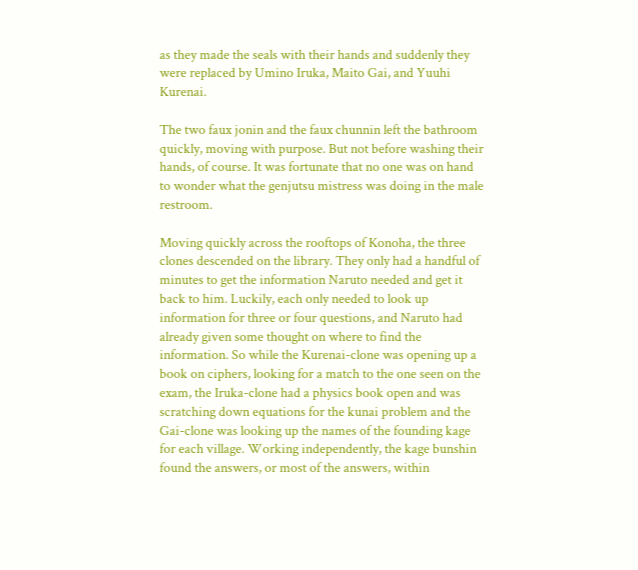as they made the seals with their hands and suddenly they were replaced by Umino Iruka, Maito Gai, and Yuuhi Kurenai.

The two faux jonin and the faux chunnin left the bathroom quickly, moving with purpose. But not before washing their hands, of course. It was fortunate that no one was on hand to wonder what the genjutsu mistress was doing in the male restroom.

Moving quickly across the rooftops of Konoha, the three clones descended on the library. They only had a handful of minutes to get the information Naruto needed and get it back to him. Luckily, each only needed to look up information for three or four questions, and Naruto had already given some thought on where to find the information. So while the Kurenai-clone was opening up a book on ciphers, looking for a match to the one seen on the exam, the Iruka-clone had a physics book open and was scratching down equations for the kunai problem and the Gai-clone was looking up the names of the founding kage for each village. Working independently, the kage bunshin found the answers, or most of the answers, within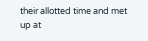their allotted time and met up at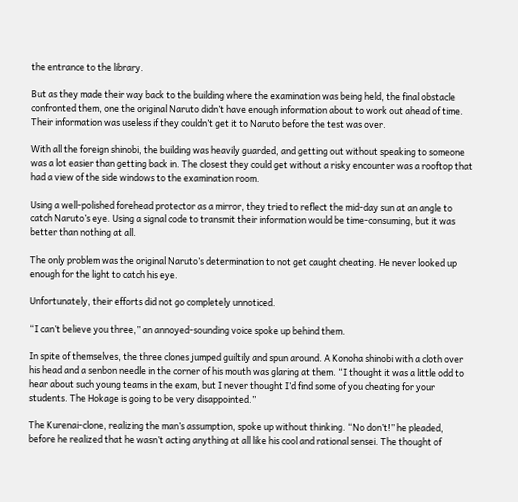the entrance to the library.

But as they made their way back to the building where the examination was being held, the final obstacle confronted them, one the original Naruto didn’t have enough information about to work out ahead of time. Their information was useless if they couldn’t get it to Naruto before the test was over.

With all the foreign shinobi, the building was heavily guarded, and getting out without speaking to someone was a lot easier than getting back in. The closest they could get without a risky encounter was a rooftop that had a view of the side windows to the examination room.

Using a well-polished forehead protector as a mirror, they tried to reflect the mid-day sun at an angle to catch Naruto’s eye. Using a signal code to transmit their information would be time-consuming, but it was better than nothing at all.

The only problem was the original Naruto’s determination to not get caught cheating. He never looked up enough for the light to catch his eye.

Unfortunately, their efforts did not go completely unnoticed.

“I can’t believe you three,” an annoyed-sounding voice spoke up behind them.

In spite of themselves, the three clones jumped guiltily and spun around. A Konoha shinobi with a cloth over his head and a senbon needle in the corner of his mouth was glaring at them. “I thought it was a little odd to hear about such young teams in the exam, but I never thought I’d find some of you cheating for your students. The Hokage is going to be very disappointed.”

The Kurenai-clone, realizing the man’s assumption, spoke up without thinking. “No don’t!” he pleaded, before he realized that he wasn’t acting anything at all like his cool and rational sensei. The thought of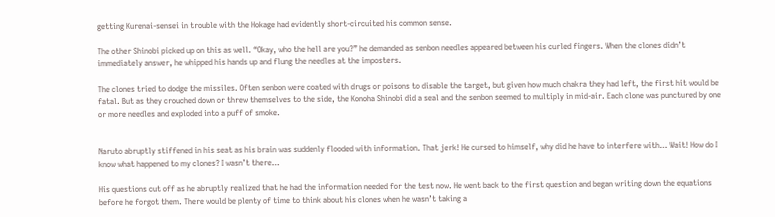getting Kurenai-sensei in trouble with the Hokage had evidently short-circuited his common sense.

The other Shinobi picked up on this as well. “Okay, who the hell are you?” he demanded as senbon needles appeared between his curled fingers. When the clones didn’t immediately answer, he whipped his hands up and flung the needles at the imposters.

The clones tried to dodge the missiles. Often senbon were coated with drugs or poisons to disable the target, but given how much chakra they had left, the first hit would be fatal. But as they crouched down or threw themselves to the side, the Konoha Shinobi did a seal and the senbon seemed to multiply in mid-air. Each clone was punctured by one or more needles and exploded into a puff of smoke.


Naruto abruptly stiffened in his seat as his brain was suddenly flooded with information. That jerk! He cursed to himself, why did he have to interfere with… Wait! How do I know what happened to my clones? I wasn’t there…

His questions cut off as he abruptly realized that he had the information needed for the test now. He went back to the first question and began writing down the equations before he forgot them. There would be plenty of time to think about his clones when he wasn’t taking a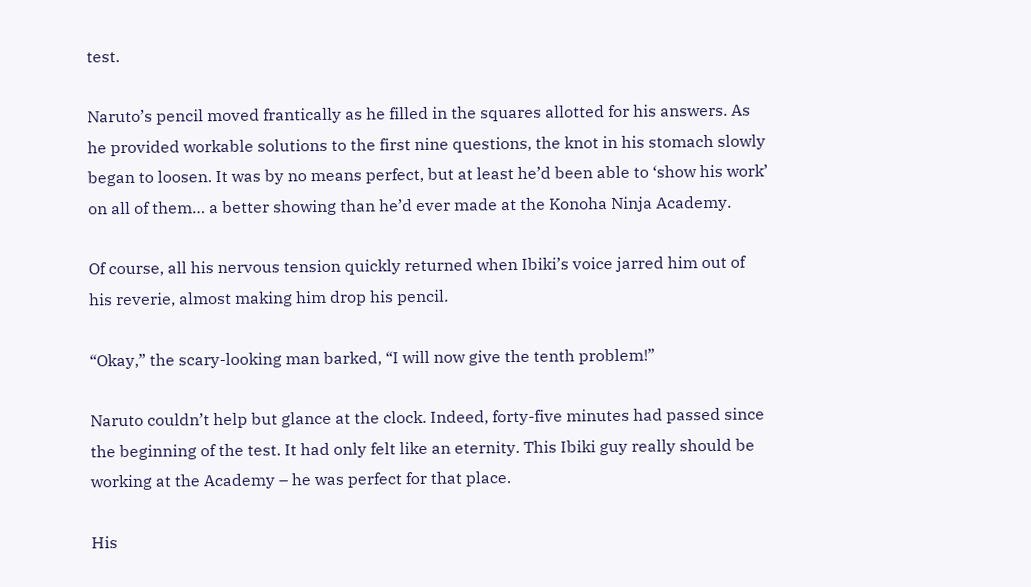test.

Naruto’s pencil moved frantically as he filled in the squares allotted for his answers. As he provided workable solutions to the first nine questions, the knot in his stomach slowly began to loosen. It was by no means perfect, but at least he’d been able to ‘show his work’ on all of them… a better showing than he’d ever made at the Konoha Ninja Academy.

Of course, all his nervous tension quickly returned when Ibiki’s voice jarred him out of his reverie, almost making him drop his pencil.

“Okay,” the scary-looking man barked, “I will now give the tenth problem!”

Naruto couldn’t help but glance at the clock. Indeed, forty-five minutes had passed since the beginning of the test. It had only felt like an eternity. This Ibiki guy really should be working at the Academy – he was perfect for that place.

His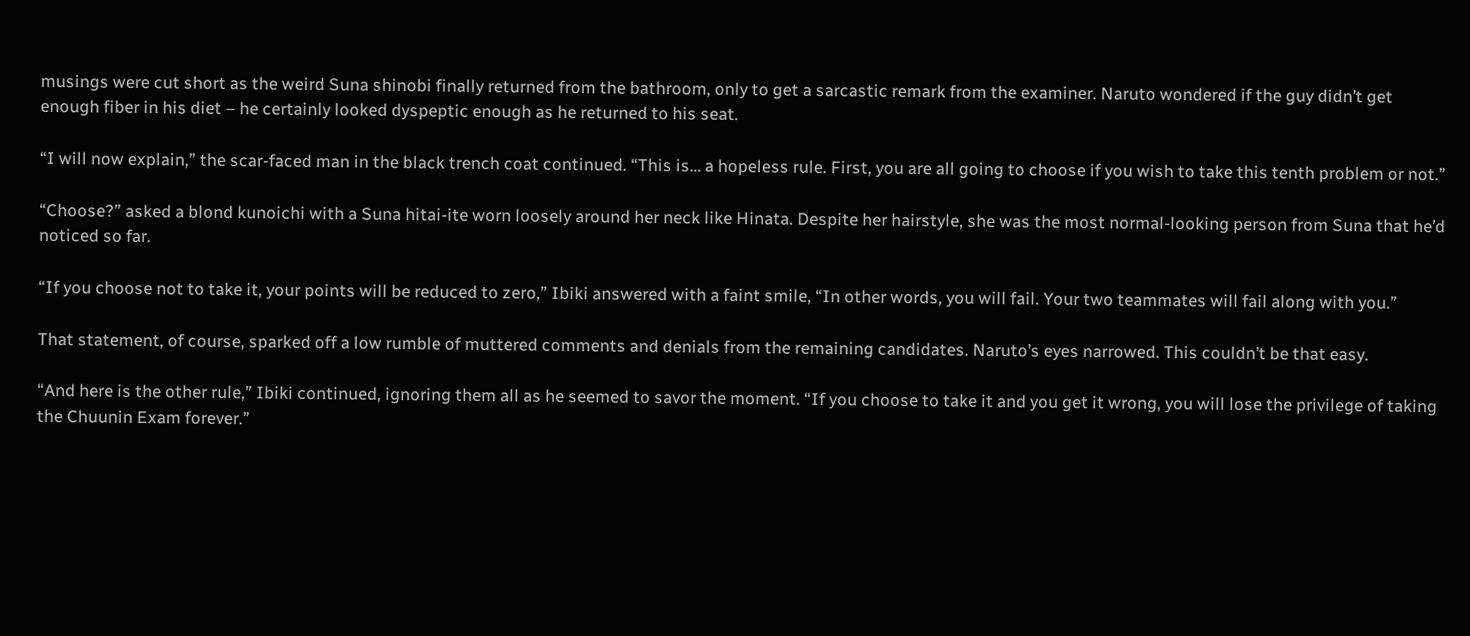musings were cut short as the weird Suna shinobi finally returned from the bathroom, only to get a sarcastic remark from the examiner. Naruto wondered if the guy didn’t get enough fiber in his diet – he certainly looked dyspeptic enough as he returned to his seat.

“I will now explain,” the scar-faced man in the black trench coat continued. “This is… a hopeless rule. First, you are all going to choose if you wish to take this tenth problem or not.”

“Choose?” asked a blond kunoichi with a Suna hitai-ite worn loosely around her neck like Hinata. Despite her hairstyle, she was the most normal-looking person from Suna that he’d noticed so far.

“If you choose not to take it, your points will be reduced to zero,” Ibiki answered with a faint smile, “In other words, you will fail. Your two teammates will fail along with you.”

That statement, of course, sparked off a low rumble of muttered comments and denials from the remaining candidates. Naruto’s eyes narrowed. This couldn’t be that easy.

“And here is the other rule,” Ibiki continued, ignoring them all as he seemed to savor the moment. “If you choose to take it and you get it wrong, you will lose the privilege of taking the Chuunin Exam forever.”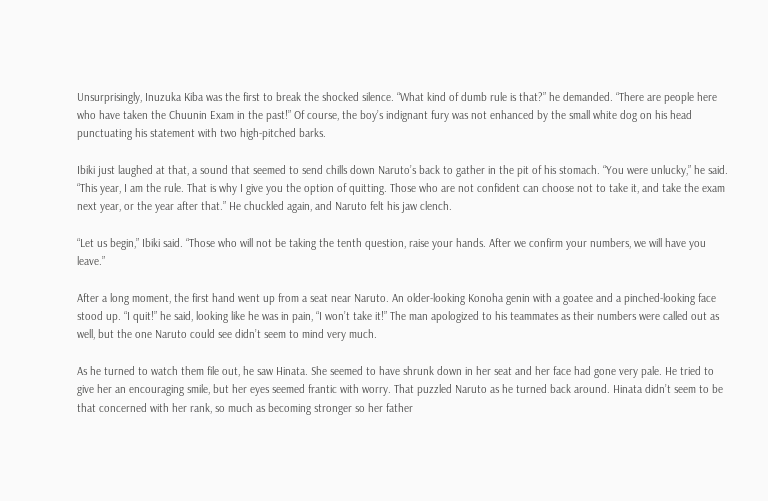Unsurprisingly, Inuzuka Kiba was the first to break the shocked silence. “What kind of dumb rule is that?” he demanded. “There are people here who have taken the Chuunin Exam in the past!” Of course, the boy’s indignant fury was not enhanced by the small white dog on his head punctuating his statement with two high-pitched barks.

Ibiki just laughed at that, a sound that seemed to send chills down Naruto’s back to gather in the pit of his stomach. “You were unlucky,” he said.  “This year, I am the rule. That is why I give you the option of quitting. Those who are not confident can choose not to take it, and take the exam next year, or the year after that.” He chuckled again, and Naruto felt his jaw clench.

“Let us begin,” Ibiki said. “Those who will not be taking the tenth question, raise your hands. After we confirm your numbers, we will have you leave.”

After a long moment, the first hand went up from a seat near Naruto. An older-looking Konoha genin with a goatee and a pinched-looking face stood up. “I quit!” he said, looking like he was in pain, “I won’t take it!” The man apologized to his teammates as their numbers were called out as well, but the one Naruto could see didn’t seem to mind very much.

As he turned to watch them file out, he saw Hinata. She seemed to have shrunk down in her seat and her face had gone very pale. He tried to give her an encouraging smile, but her eyes seemed frantic with worry. That puzzled Naruto as he turned back around. Hinata didn’t seem to be that concerned with her rank, so much as becoming stronger so her father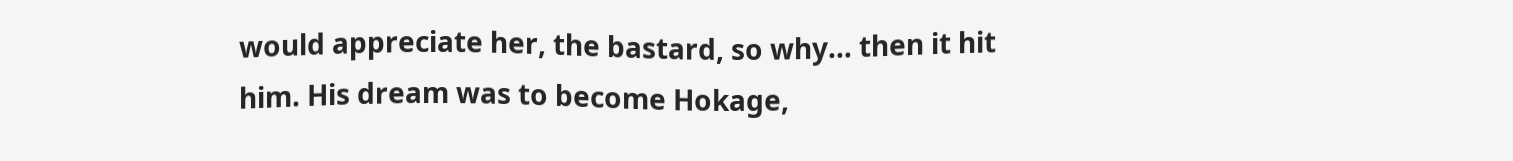would appreciate her, the bastard, so why… then it hit him. His dream was to become Hokage,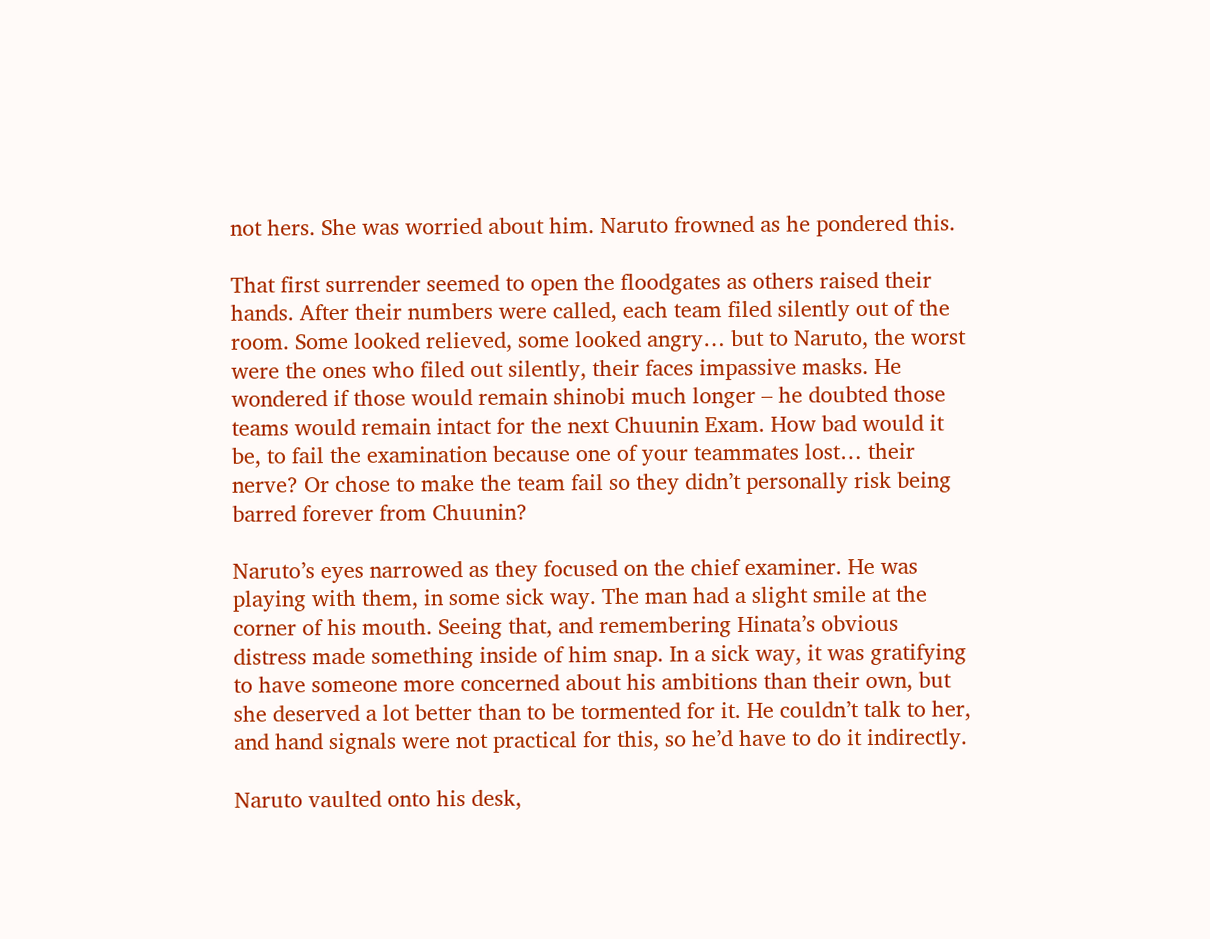not hers. She was worried about him. Naruto frowned as he pondered this.

That first surrender seemed to open the floodgates as others raised their hands. After their numbers were called, each team filed silently out of the room. Some looked relieved, some looked angry… but to Naruto, the worst were the ones who filed out silently, their faces impassive masks. He wondered if those would remain shinobi much longer – he doubted those teams would remain intact for the next Chuunin Exam. How bad would it be, to fail the examination because one of your teammates lost… their nerve? Or chose to make the team fail so they didn’t personally risk being barred forever from Chuunin?

Naruto’s eyes narrowed as they focused on the chief examiner. He was playing with them, in some sick way. The man had a slight smile at the corner of his mouth. Seeing that, and remembering Hinata’s obvious distress made something inside of him snap. In a sick way, it was gratifying to have someone more concerned about his ambitions than their own, but she deserved a lot better than to be tormented for it. He couldn’t talk to her, and hand signals were not practical for this, so he’d have to do it indirectly.

Naruto vaulted onto his desk,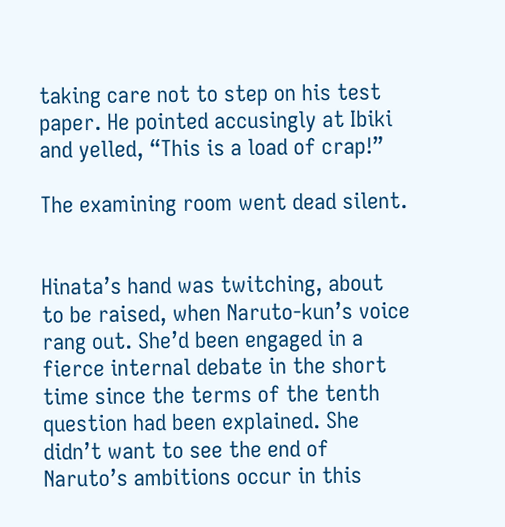taking care not to step on his test paper. He pointed accusingly at Ibiki and yelled, “This is a load of crap!”

The examining room went dead silent.


Hinata’s hand was twitching, about to be raised, when Naruto-kun’s voice rang out. She’d been engaged in a fierce internal debate in the short time since the terms of the tenth question had been explained. She didn’t want to see the end of Naruto’s ambitions occur in this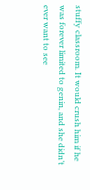stuffy classroom. It would crush him if he was forever limited to genin, and she didn’t ever want to see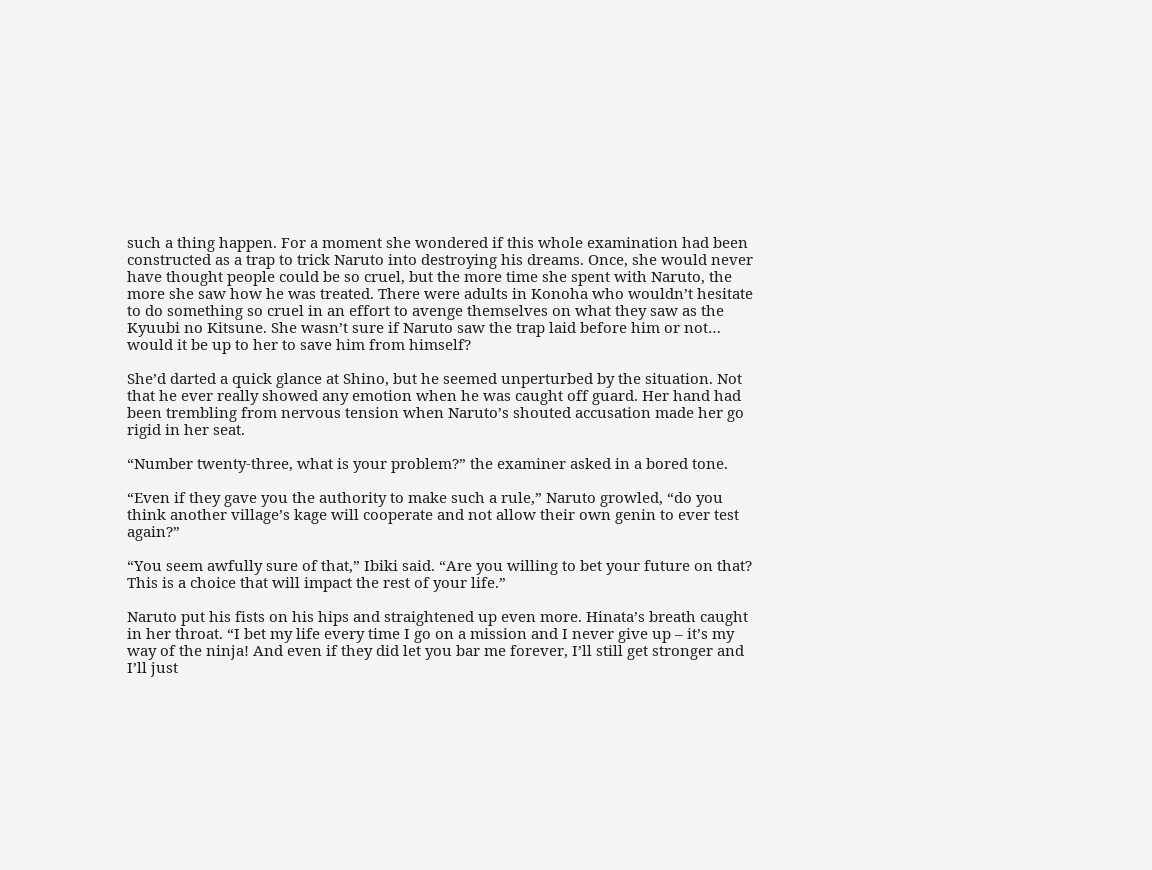such a thing happen. For a moment she wondered if this whole examination had been constructed as a trap to trick Naruto into destroying his dreams. Once, she would never have thought people could be so cruel, but the more time she spent with Naruto, the more she saw how he was treated. There were adults in Konoha who wouldn’t hesitate to do something so cruel in an effort to avenge themselves on what they saw as the Kyuubi no Kitsune. She wasn’t sure if Naruto saw the trap laid before him or not… would it be up to her to save him from himself?

She’d darted a quick glance at Shino, but he seemed unperturbed by the situation. Not that he ever really showed any emotion when he was caught off guard. Her hand had been trembling from nervous tension when Naruto’s shouted accusation made her go rigid in her seat.

“Number twenty-three, what is your problem?” the examiner asked in a bored tone.

“Even if they gave you the authority to make such a rule,” Naruto growled, “do you think another village’s kage will cooperate and not allow their own genin to ever test again?”

“You seem awfully sure of that,” Ibiki said. “Are you willing to bet your future on that? This is a choice that will impact the rest of your life.”

Naruto put his fists on his hips and straightened up even more. Hinata’s breath caught in her throat. “I bet my life every time I go on a mission and I never give up – it’s my way of the ninja! And even if they did let you bar me forever, I’ll still get stronger and I’ll just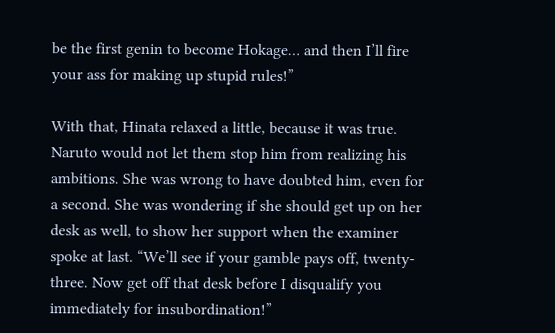be the first genin to become Hokage… and then I’ll fire your ass for making up stupid rules!”

With that, Hinata relaxed a little, because it was true. Naruto would not let them stop him from realizing his ambitions. She was wrong to have doubted him, even for a second. She was wondering if she should get up on her desk as well, to show her support when the examiner spoke at last. “We’ll see if your gamble pays off, twenty-three. Now get off that desk before I disqualify you immediately for insubordination!”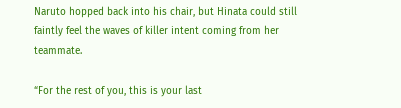Naruto hopped back into his chair, but Hinata could still faintly feel the waves of killer intent coming from her teammate.

“For the rest of you, this is your last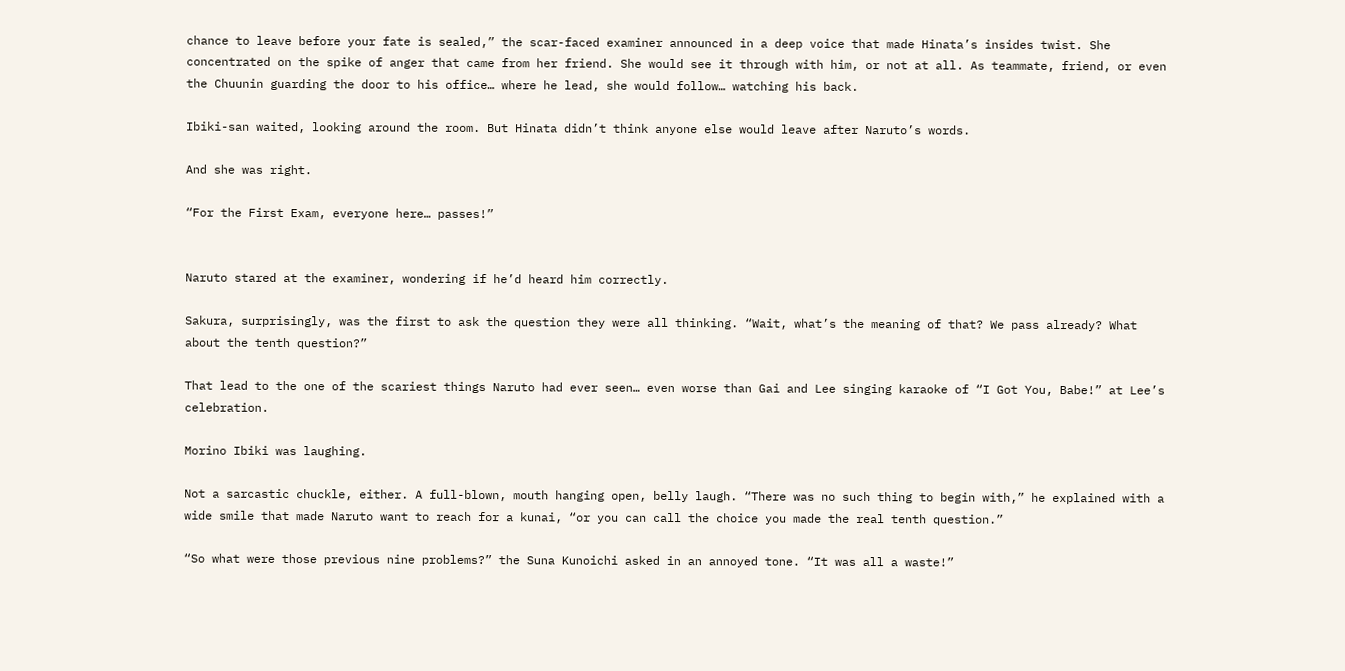chance to leave before your fate is sealed,” the scar-faced examiner announced in a deep voice that made Hinata’s insides twist. She concentrated on the spike of anger that came from her friend. She would see it through with him, or not at all. As teammate, friend, or even the Chuunin guarding the door to his office… where he lead, she would follow… watching his back.

Ibiki-san waited, looking around the room. But Hinata didn’t think anyone else would leave after Naruto’s words.

And she was right.

“For the First Exam, everyone here… passes!”


Naruto stared at the examiner, wondering if he’d heard him correctly.

Sakura, surprisingly, was the first to ask the question they were all thinking. “Wait, what’s the meaning of that? We pass already? What about the tenth question?”

That lead to the one of the scariest things Naruto had ever seen… even worse than Gai and Lee singing karaoke of “I Got You, Babe!” at Lee’s celebration.

Morino Ibiki was laughing.

Not a sarcastic chuckle, either. A full-blown, mouth hanging open, belly laugh. “There was no such thing to begin with,” he explained with a wide smile that made Naruto want to reach for a kunai, “or you can call the choice you made the real tenth question.”

“So what were those previous nine problems?” the Suna Kunoichi asked in an annoyed tone. “It was all a waste!”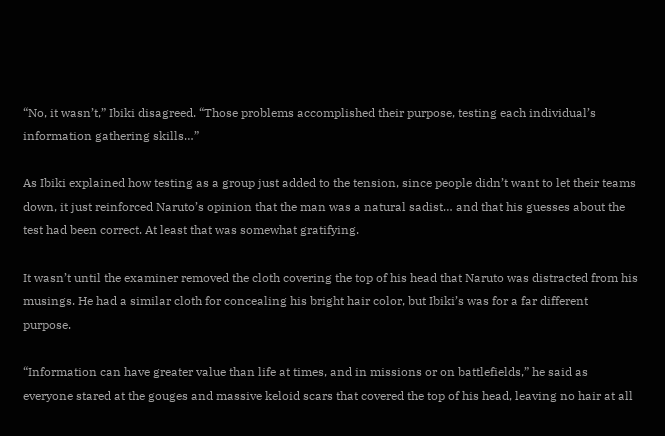“No, it wasn’t,” Ibiki disagreed. “Those problems accomplished their purpose, testing each individual’s information gathering skills…”

As Ibiki explained how testing as a group just added to the tension, since people didn’t want to let their teams down, it just reinforced Naruto’s opinion that the man was a natural sadist… and that his guesses about the test had been correct. At least that was somewhat gratifying.

It wasn’t until the examiner removed the cloth covering the top of his head that Naruto was distracted from his musings. He had a similar cloth for concealing his bright hair color, but Ibiki’s was for a far different purpose.

“Information can have greater value than life at times, and in missions or on battlefields,” he said as everyone stared at the gouges and massive keloid scars that covered the top of his head, leaving no hair at all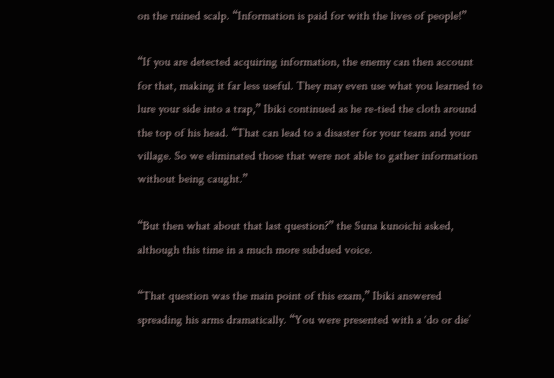on the ruined scalp. “Information is paid for with the lives of people!”

“If you are detected acquiring information, the enemy can then account for that, making it far less useful. They may even use what you learned to lure your side into a trap,” Ibiki continued as he re-tied the cloth around the top of his head. “That can lead to a disaster for your team and your village. So we eliminated those that were not able to gather information without being caught.”

“But then what about that last question?” the Suna kunoichi asked, although this time in a much more subdued voice.

“That question was the main point of this exam,” Ibiki answered spreading his arms dramatically. “You were presented with a ‘do or die’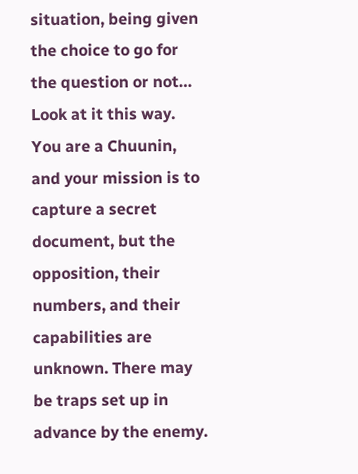situation, being given the choice to go for the question or not… Look at it this way. You are a Chuunin, and your mission is to capture a secret document, but the opposition, their numbers, and their capabilities are unknown. There may be traps set up in advance by the enemy.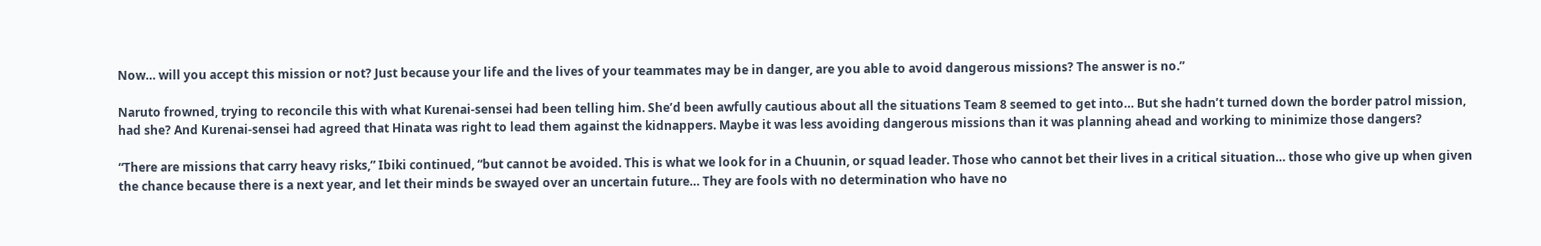Now… will you accept this mission or not? Just because your life and the lives of your teammates may be in danger, are you able to avoid dangerous missions? The answer is no.”

Naruto frowned, trying to reconcile this with what Kurenai-sensei had been telling him. She’d been awfully cautious about all the situations Team 8 seemed to get into… But she hadn’t turned down the border patrol mission, had she? And Kurenai-sensei had agreed that Hinata was right to lead them against the kidnappers. Maybe it was less avoiding dangerous missions than it was planning ahead and working to minimize those dangers?

“There are missions that carry heavy risks,” Ibiki continued, “but cannot be avoided. This is what we look for in a Chuunin, or squad leader. Those who cannot bet their lives in a critical situation… those who give up when given the chance because there is a next year, and let their minds be swayed over an uncertain future… They are fools with no determination who have no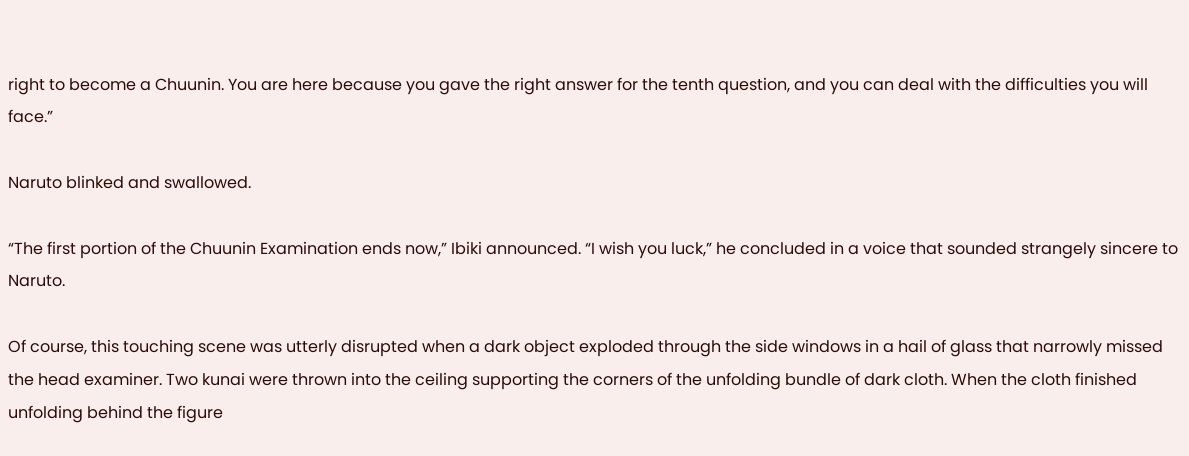right to become a Chuunin. You are here because you gave the right answer for the tenth question, and you can deal with the difficulties you will face.”

Naruto blinked and swallowed.

“The first portion of the Chuunin Examination ends now,” Ibiki announced. “I wish you luck,” he concluded in a voice that sounded strangely sincere to Naruto.

Of course, this touching scene was utterly disrupted when a dark object exploded through the side windows in a hail of glass that narrowly missed the head examiner. Two kunai were thrown into the ceiling supporting the corners of the unfolding bundle of dark cloth. When the cloth finished unfolding behind the figure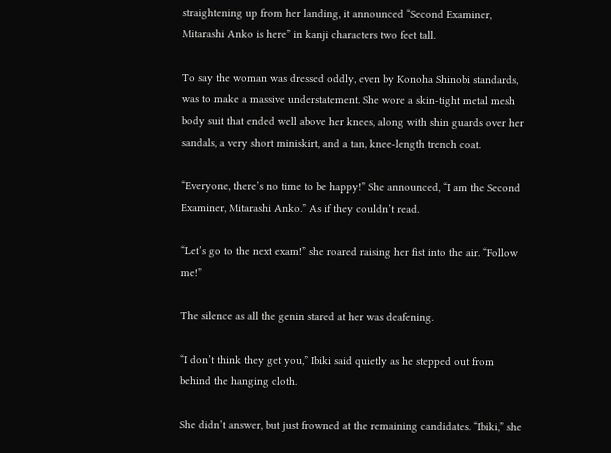straightening up from her landing, it announced “Second Examiner, Mitarashi Anko is here” in kanji characters two feet tall.

To say the woman was dressed oddly, even by Konoha Shinobi standards, was to make a massive understatement. She wore a skin-tight metal mesh body suit that ended well above her knees, along with shin guards over her sandals, a very short miniskirt, and a tan, knee-length trench coat.

“Everyone, there’s no time to be happy!” She announced, “I am the Second Examiner, Mitarashi Anko.” As if they couldn’t read.

“Let’s go to the next exam!” she roared raising her fist into the air. “Follow me!”

The silence as all the genin stared at her was deafening.

“I don’t think they get you,” Ibiki said quietly as he stepped out from behind the hanging cloth.

She didn’t answer, but just frowned at the remaining candidates. “Ibiki,” she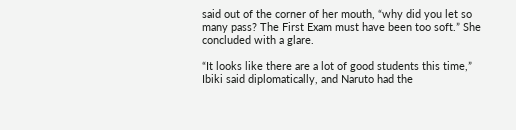said out of the corner of her mouth, “why did you let so many pass? The First Exam must have been too soft.” She concluded with a glare.

“It looks like there are a lot of good students this time,” Ibiki said diplomatically, and Naruto had the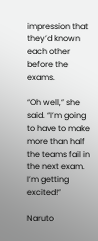impression that they’d known each other before the exams.

“Oh well,” she said. “I’m going to have to make more than half the teams fail in the next exam. I’m getting excited!”

Naruto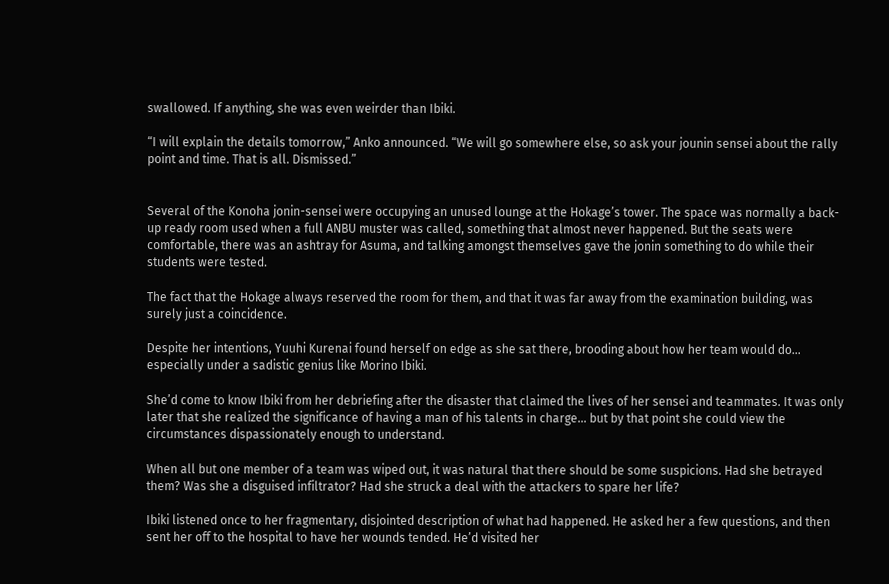swallowed. If anything, she was even weirder than Ibiki.

“I will explain the details tomorrow,” Anko announced. “We will go somewhere else, so ask your jounin sensei about the rally point and time. That is all. Dismissed.”


Several of the Konoha jonin-sensei were occupying an unused lounge at the Hokage’s tower. The space was normally a back-up ready room used when a full ANBU muster was called, something that almost never happened. But the seats were comfortable, there was an ashtray for Asuma, and talking amongst themselves gave the jonin something to do while their students were tested.

The fact that the Hokage always reserved the room for them, and that it was far away from the examination building, was surely just a coincidence.

Despite her intentions, Yuuhi Kurenai found herself on edge as she sat there, brooding about how her team would do… especially under a sadistic genius like Morino Ibiki.

She’d come to know Ibiki from her debriefing after the disaster that claimed the lives of her sensei and teammates. It was only later that she realized the significance of having a man of his talents in charge… but by that point she could view the circumstances dispassionately enough to understand.

When all but one member of a team was wiped out, it was natural that there should be some suspicions. Had she betrayed them? Was she a disguised infiltrator? Had she struck a deal with the attackers to spare her life?

Ibiki listened once to her fragmentary, disjointed description of what had happened. He asked her a few questions, and then sent her off to the hospital to have her wounds tended. He’d visited her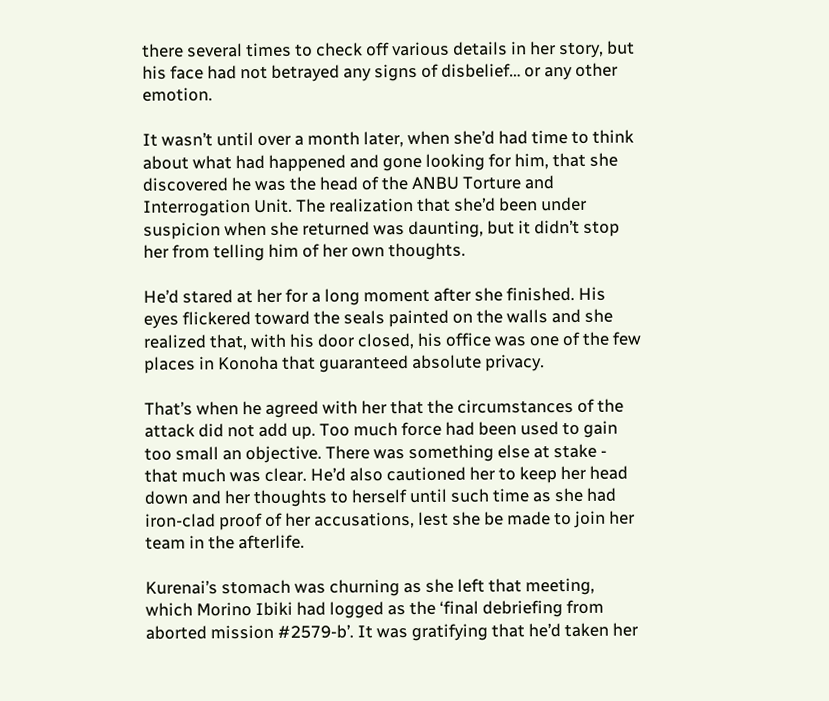there several times to check off various details in her story, but his face had not betrayed any signs of disbelief… or any other emotion.

It wasn’t until over a month later, when she’d had time to think about what had happened and gone looking for him, that she discovered he was the head of the ANBU Torture and Interrogation Unit. The realization that she’d been under suspicion when she returned was daunting, but it didn’t stop her from telling him of her own thoughts.

He’d stared at her for a long moment after she finished. His eyes flickered toward the seals painted on the walls and she realized that, with his door closed, his office was one of the few places in Konoha that guaranteed absolute privacy.

That’s when he agreed with her that the circumstances of the attack did not add up. Too much force had been used to gain too small an objective. There was something else at stake - that much was clear. He’d also cautioned her to keep her head down and her thoughts to herself until such time as she had iron-clad proof of her accusations, lest she be made to join her team in the afterlife.

Kurenai’s stomach was churning as she left that meeting, which Morino Ibiki had logged as the ‘final debriefing from aborted mission #2579-b’. It was gratifying that he’d taken her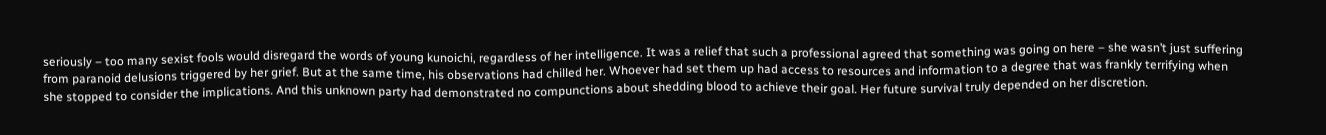seriously – too many sexist fools would disregard the words of young kunoichi, regardless of her intelligence. It was a relief that such a professional agreed that something was going on here – she wasn’t just suffering from paranoid delusions triggered by her grief. But at the same time, his observations had chilled her. Whoever had set them up had access to resources and information to a degree that was frankly terrifying when she stopped to consider the implications. And this unknown party had demonstrated no compunctions about shedding blood to achieve their goal. Her future survival truly depended on her discretion.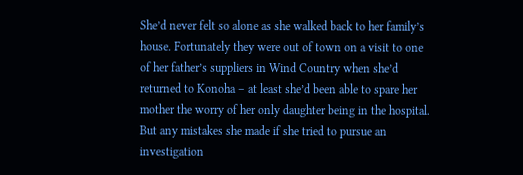She’d never felt so alone as she walked back to her family’s house. Fortunately they were out of town on a visit to one of her father’s suppliers in Wind Country when she’d returned to Konoha – at least she’d been able to spare her mother the worry of her only daughter being in the hospital. But any mistakes she made if she tried to pursue an investigation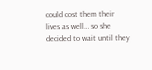could cost them their lives as well… so she decided to wait until they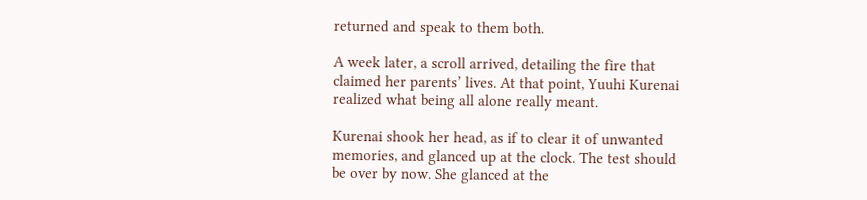returned and speak to them both.

A week later, a scroll arrived, detailing the fire that claimed her parents’ lives. At that point, Yuuhi Kurenai realized what being all alone really meant.

Kurenai shook her head, as if to clear it of unwanted memories, and glanced up at the clock. The test should be over by now. She glanced at the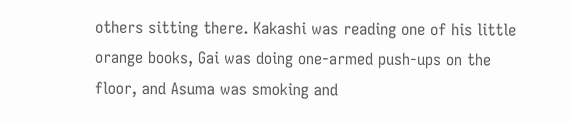others sitting there. Kakashi was reading one of his little orange books, Gai was doing one-armed push-ups on the floor, and Asuma was smoking and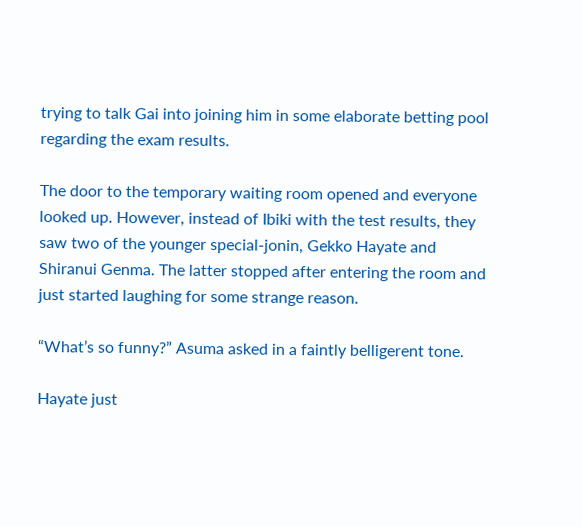trying to talk Gai into joining him in some elaborate betting pool regarding the exam results.

The door to the temporary waiting room opened and everyone looked up. However, instead of Ibiki with the test results, they saw two of the younger special-jonin, Gekko Hayate and Shiranui Genma. The latter stopped after entering the room and just started laughing for some strange reason.

“What’s so funny?” Asuma asked in a faintly belligerent tone.

Hayate just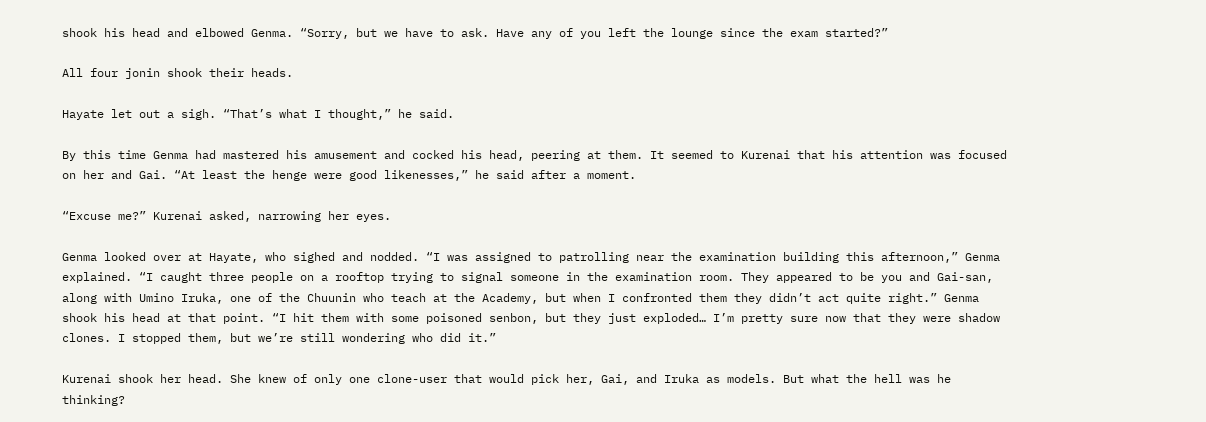shook his head and elbowed Genma. “Sorry, but we have to ask. Have any of you left the lounge since the exam started?”

All four jonin shook their heads.

Hayate let out a sigh. “That’s what I thought,” he said.

By this time Genma had mastered his amusement and cocked his head, peering at them. It seemed to Kurenai that his attention was focused on her and Gai. “At least the henge were good likenesses,” he said after a moment.

“Excuse me?” Kurenai asked, narrowing her eyes.

Genma looked over at Hayate, who sighed and nodded. “I was assigned to patrolling near the examination building this afternoon,” Genma explained. “I caught three people on a rooftop trying to signal someone in the examination room. They appeared to be you and Gai-san, along with Umino Iruka, one of the Chuunin who teach at the Academy, but when I confronted them they didn’t act quite right.” Genma shook his head at that point. “I hit them with some poisoned senbon, but they just exploded… I’m pretty sure now that they were shadow clones. I stopped them, but we’re still wondering who did it.”

Kurenai shook her head. She knew of only one clone-user that would pick her, Gai, and Iruka as models. But what the hell was he thinking?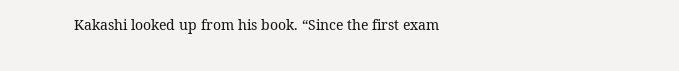Kakashi looked up from his book. “Since the first exam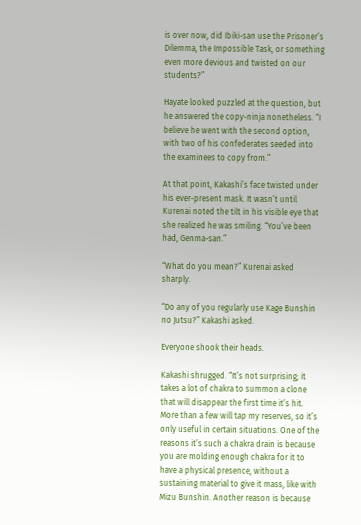is over now, did Ibiki-san use the Prisoner’s Dilemma, the Impossible Task, or something even more devious and twisted on our students?”

Hayate looked puzzled at the question, but he answered the copy-ninja nonetheless. “I believe he went with the second option, with two of his confederates seeded into the examinees to copy from.”

At that point, Kakashi’s face twisted under his ever-present mask. It wasn’t until Kurenai noted the tilt in his visible eye that she realized he was smiling. “You’ve been had, Genma-san.”

“What do you mean?” Kurenai asked sharply.

“Do any of you regularly use Kage Bunshin no Jutsu?” Kakashi asked.

Everyone shook their heads.

Kakashi shrugged. “It’s not surprising; it takes a lot of chakra to summon a clone that will disappear the first time it’s hit. More than a few will tap my reserves, so it’s only useful in certain situations. One of the reasons it’s such a chakra drain is because you are molding enough chakra for it to have a physical presence, without a sustaining material to give it mass, like with Mizu Bunshin. Another reason is because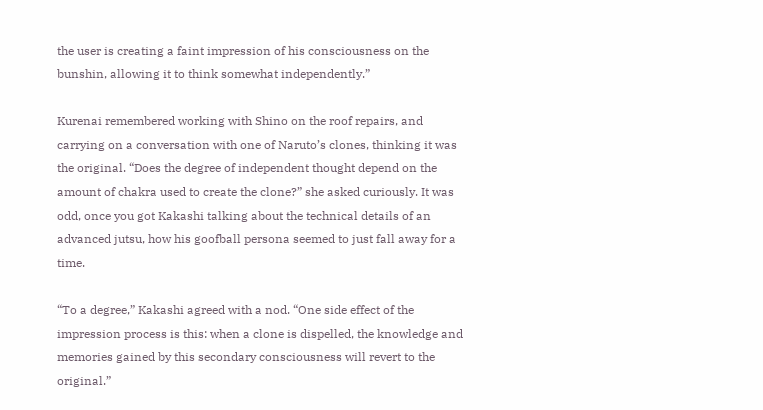the user is creating a faint impression of his consciousness on the bunshin, allowing it to think somewhat independently.”

Kurenai remembered working with Shino on the roof repairs, and carrying on a conversation with one of Naruto’s clones, thinking it was the original. “Does the degree of independent thought depend on the amount of chakra used to create the clone?” she asked curiously. It was odd, once you got Kakashi talking about the technical details of an advanced jutsu, how his goofball persona seemed to just fall away for a time.

“To a degree,” Kakashi agreed with a nod. “One side effect of the impression process is this: when a clone is dispelled, the knowledge and memories gained by this secondary consciousness will revert to the original.”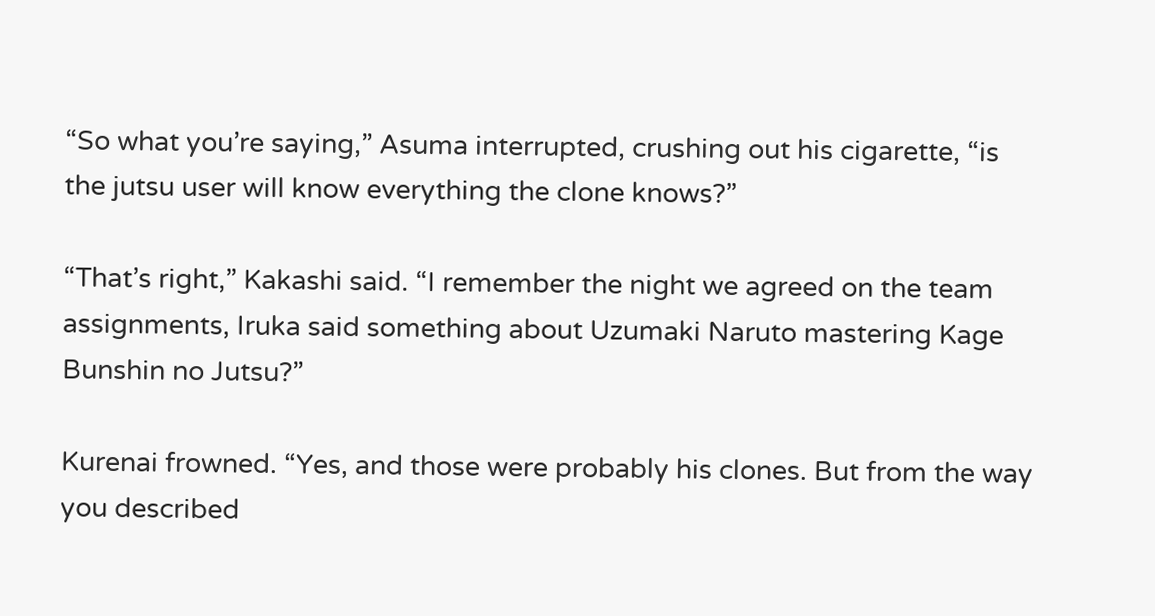“So what you’re saying,” Asuma interrupted, crushing out his cigarette, “is the jutsu user will know everything the clone knows?”

“That’s right,” Kakashi said. “I remember the night we agreed on the team assignments, Iruka said something about Uzumaki Naruto mastering Kage Bunshin no Jutsu?”

Kurenai frowned. “Yes, and those were probably his clones. But from the way you described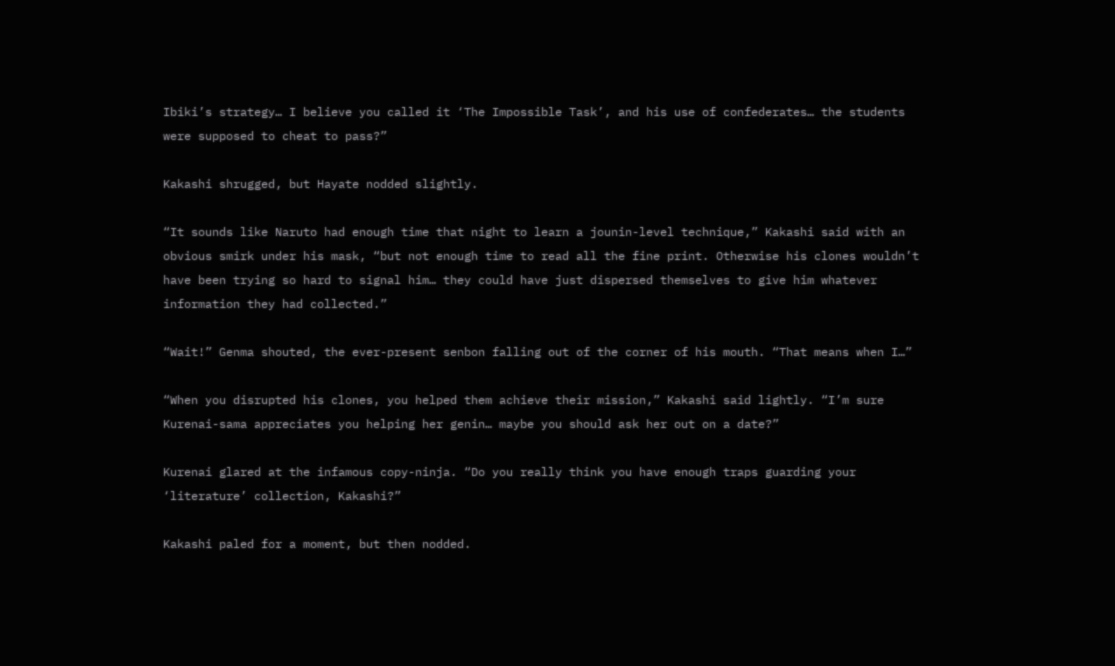Ibiki’s strategy… I believe you called it ‘The Impossible Task’, and his use of confederates… the students were supposed to cheat to pass?”

Kakashi shrugged, but Hayate nodded slightly.

“It sounds like Naruto had enough time that night to learn a jounin-level technique,” Kakashi said with an obvious smirk under his mask, “but not enough time to read all the fine print. Otherwise his clones wouldn’t have been trying so hard to signal him… they could have just dispersed themselves to give him whatever information they had collected.”

“Wait!” Genma shouted, the ever-present senbon falling out of the corner of his mouth. “That means when I…”

“When you disrupted his clones, you helped them achieve their mission,” Kakashi said lightly. “I’m sure Kurenai-sama appreciates you helping her genin… maybe you should ask her out on a date?”

Kurenai glared at the infamous copy-ninja. “Do you really think you have enough traps guarding your ‘literature’ collection, Kakashi?”

Kakashi paled for a moment, but then nodded.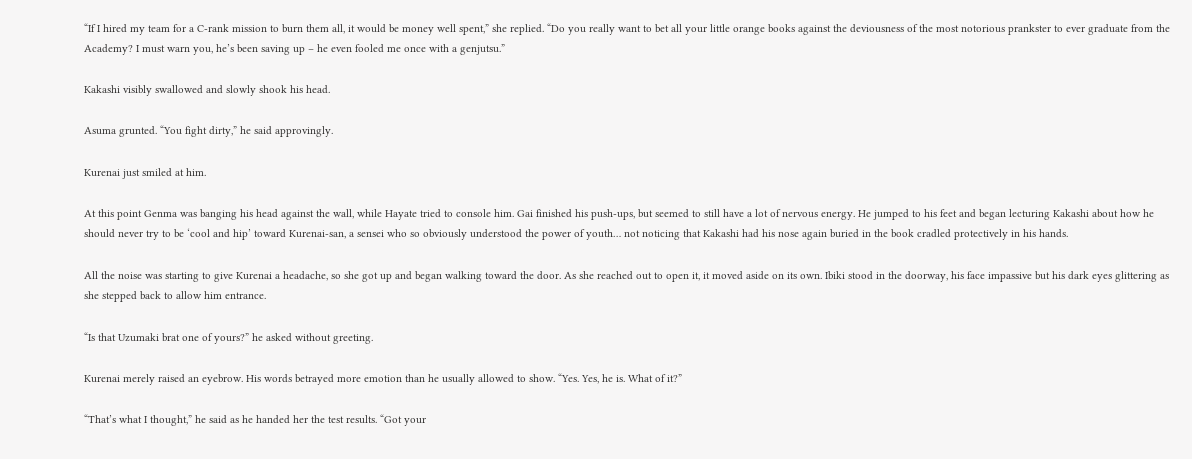“If I hired my team for a C-rank mission to burn them all, it would be money well spent,” she replied. “Do you really want to bet all your little orange books against the deviousness of the most notorious prankster to ever graduate from the Academy? I must warn you, he’s been saving up – he even fooled me once with a genjutsu.”

Kakashi visibly swallowed and slowly shook his head.

Asuma grunted. “You fight dirty,” he said approvingly.

Kurenai just smiled at him.

At this point Genma was banging his head against the wall, while Hayate tried to console him. Gai finished his push-ups, but seemed to still have a lot of nervous energy. He jumped to his feet and began lecturing Kakashi about how he should never try to be ‘cool and hip’ toward Kurenai-san, a sensei who so obviously understood the power of youth… not noticing that Kakashi had his nose again buried in the book cradled protectively in his hands.

All the noise was starting to give Kurenai a headache, so she got up and began walking toward the door. As she reached out to open it, it moved aside on its own. Ibiki stood in the doorway, his face impassive but his dark eyes glittering as she stepped back to allow him entrance.

“Is that Uzumaki brat one of yours?” he asked without greeting.

Kurenai merely raised an eyebrow. His words betrayed more emotion than he usually allowed to show. “Yes. Yes, he is. What of it?”

“That’s what I thought,” he said as he handed her the test results. “Got your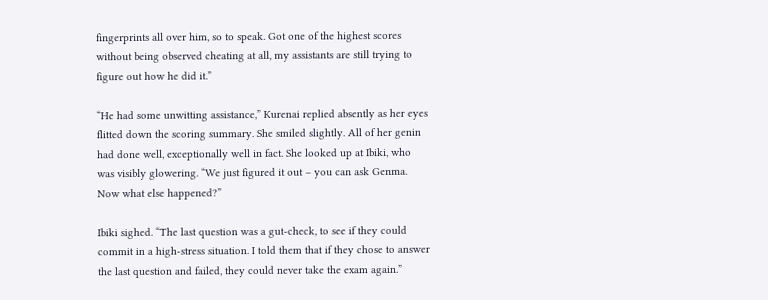fingerprints all over him, so to speak. Got one of the highest scores without being observed cheating at all, my assistants are still trying to figure out how he did it.”

“He had some unwitting assistance,” Kurenai replied absently as her eyes flitted down the scoring summary. She smiled slightly. All of her genin had done well, exceptionally well in fact. She looked up at Ibiki, who was visibly glowering. “We just figured it out – you can ask Genma. Now what else happened?”

Ibiki sighed. “The last question was a gut-check, to see if they could commit in a high-stress situation. I told them that if they chose to answer the last question and failed, they could never take the exam again.”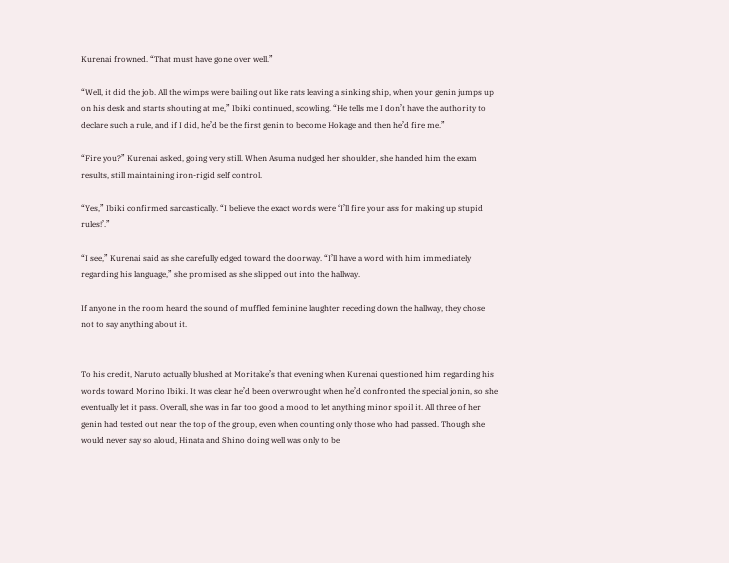Kurenai frowned. “That must have gone over well.”

“Well, it did the job. All the wimps were bailing out like rats leaving a sinking ship, when your genin jumps up on his desk and starts shouting at me,” Ibiki continued, scowling. “He tells me I don’t have the authority to declare such a rule, and if I did, he’d be the first genin to become Hokage and then he’d fire me.”

“Fire you?” Kurenai asked, going very still. When Asuma nudged her shoulder, she handed him the exam results, still maintaining iron-rigid self control.

“Yes,” Ibiki confirmed sarcastically. “I believe the exact words were ‘I’ll fire your ass for making up stupid rules!’.”

“I see,” Kurenai said as she carefully edged toward the doorway. “I’ll have a word with him immediately regarding his language,” she promised as she slipped out into the hallway.

If anyone in the room heard the sound of muffled feminine laughter receding down the hallway, they chose not to say anything about it.


To his credit, Naruto actually blushed at Moritake’s that evening when Kurenai questioned him regarding his words toward Morino Ibiki. It was clear he’d been overwrought when he’d confronted the special jonin, so she eventually let it pass. Overall, she was in far too good a mood to let anything minor spoil it. All three of her genin had tested out near the top of the group, even when counting only those who had passed. Though she would never say so aloud, Hinata and Shino doing well was only to be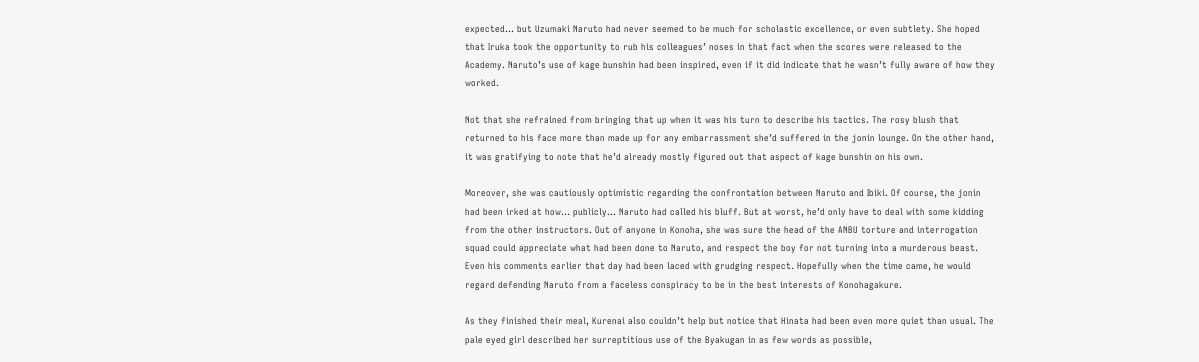expected… but Uzumaki Naruto had never seemed to be much for scholastic excellence, or even subtlety. She hoped that Iruka took the opportunity to rub his colleagues’ noses in that fact when the scores were released to the Academy. Naruto’s use of kage bunshin had been inspired, even if it did indicate that he wasn’t fully aware of how they worked.

Not that she refrained from bringing that up when it was his turn to describe his tactics. The rosy blush that returned to his face more than made up for any embarrassment she’d suffered in the jonin lounge. On the other hand, it was gratifying to note that he’d already mostly figured out that aspect of kage bunshin on his own.

Moreover, she was cautiously optimistic regarding the confrontation between Naruto and Ibiki. Of course, the jonin had been irked at how… publicly… Naruto had called his bluff. But at worst, he’d only have to deal with some kidding from the other instructors. Out of anyone in Konoha, she was sure the head of the ANBU torture and interrogation squad could appreciate what had been done to Naruto, and respect the boy for not turning into a murderous beast. Even his comments earlier that day had been laced with grudging respect. Hopefully when the time came, he would regard defending Naruto from a faceless conspiracy to be in the best interests of Konohagakure.

As they finished their meal, Kurenai also couldn’t help but notice that Hinata had been even more quiet than usual. The pale eyed girl described her surreptitious use of the Byakugan in as few words as possible,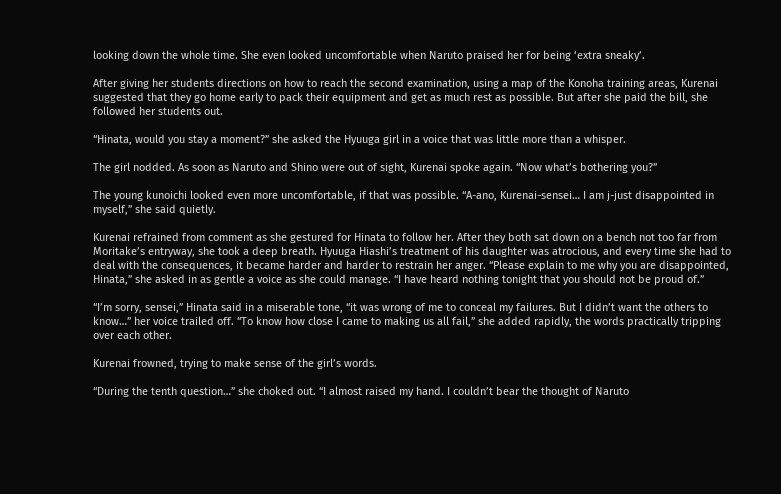looking down the whole time. She even looked uncomfortable when Naruto praised her for being ‘extra sneaky’.

After giving her students directions on how to reach the second examination, using a map of the Konoha training areas, Kurenai suggested that they go home early to pack their equipment and get as much rest as possible. But after she paid the bill, she followed her students out.

“Hinata, would you stay a moment?” she asked the Hyuuga girl in a voice that was little more than a whisper.

The girl nodded. As soon as Naruto and Shino were out of sight, Kurenai spoke again. “Now what’s bothering you?”

The young kunoichi looked even more uncomfortable, if that was possible. “A-ano, Kurenai-sensei… I am j-just disappointed in myself,” she said quietly.

Kurenai refrained from comment as she gestured for Hinata to follow her. After they both sat down on a bench not too far from Moritake’s entryway, she took a deep breath. Hyuuga Hiashi’s treatment of his daughter was atrocious, and every time she had to deal with the consequences, it became harder and harder to restrain her anger. “Please explain to me why you are disappointed, Hinata,” she asked in as gentle a voice as she could manage. “I have heard nothing tonight that you should not be proud of.”

“I’m sorry, sensei,” Hinata said in a miserable tone, “it was wrong of me to conceal my failures. But I didn’t want the others to know…” her voice trailed off. “To know how close I came to making us all fail,” she added rapidly, the words practically tripping over each other.

Kurenai frowned, trying to make sense of the girl’s words.

“During the tenth question…” she choked out. “I almost raised my hand. I couldn’t bear the thought of Naruto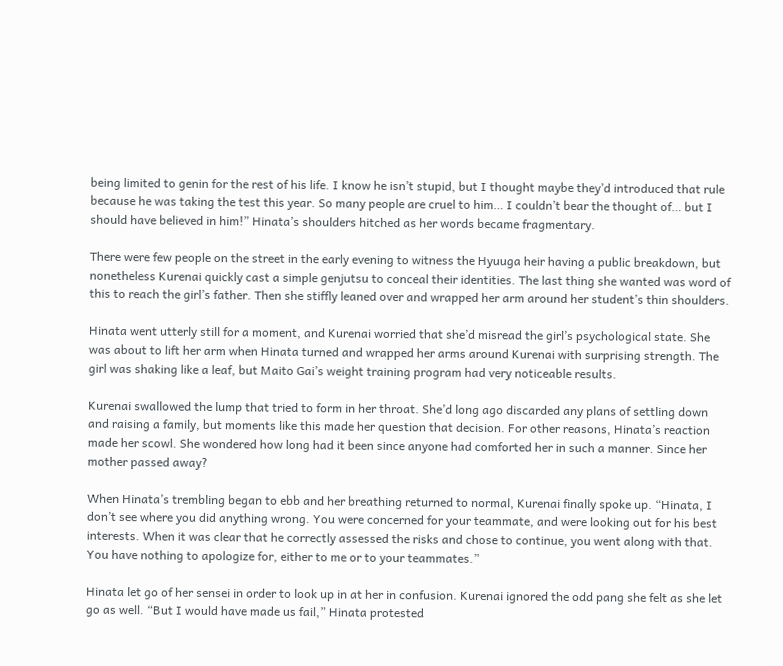being limited to genin for the rest of his life. I know he isn’t stupid, but I thought maybe they’d introduced that rule because he was taking the test this year. So many people are cruel to him… I couldn’t bear the thought of… but I should have believed in him!” Hinata’s shoulders hitched as her words became fragmentary.

There were few people on the street in the early evening to witness the Hyuuga heir having a public breakdown, but nonetheless Kurenai quickly cast a simple genjutsu to conceal their identities. The last thing she wanted was word of this to reach the girl’s father. Then she stiffly leaned over and wrapped her arm around her student’s thin shoulders.

Hinata went utterly still for a moment, and Kurenai worried that she’d misread the girl’s psychological state. She was about to lift her arm when Hinata turned and wrapped her arms around Kurenai with surprising strength. The girl was shaking like a leaf, but Maito Gai’s weight training program had very noticeable results.

Kurenai swallowed the lump that tried to form in her throat. She’d long ago discarded any plans of settling down and raising a family, but moments like this made her question that decision. For other reasons, Hinata’s reaction made her scowl. She wondered how long had it been since anyone had comforted her in such a manner. Since her mother passed away?

When Hinata’s trembling began to ebb and her breathing returned to normal, Kurenai finally spoke up. “Hinata, I don’t see where you did anything wrong. You were concerned for your teammate, and were looking out for his best interests. When it was clear that he correctly assessed the risks and chose to continue, you went along with that. You have nothing to apologize for, either to me or to your teammates.”

Hinata let go of her sensei in order to look up in at her in confusion. Kurenai ignored the odd pang she felt as she let go as well. “But I would have made us fail,” Hinata protested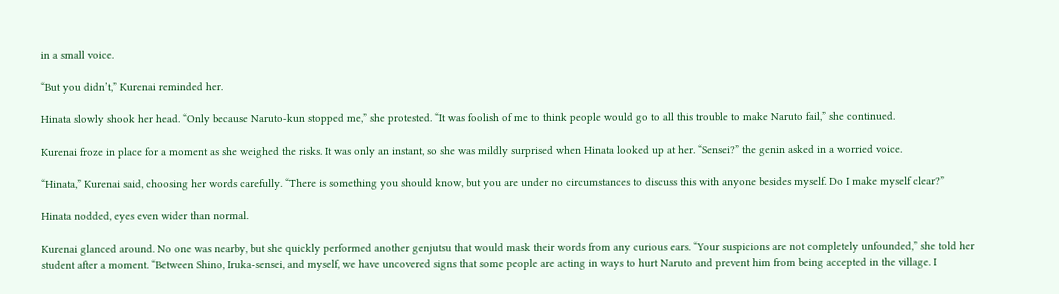in a small voice.

“But you didn’t,” Kurenai reminded her.

Hinata slowly shook her head. “Only because Naruto-kun stopped me,” she protested. “It was foolish of me to think people would go to all this trouble to make Naruto fail,” she continued.

Kurenai froze in place for a moment as she weighed the risks. It was only an instant, so she was mildly surprised when Hinata looked up at her. “Sensei?” the genin asked in a worried voice.

“Hinata,” Kurenai said, choosing her words carefully. “There is something you should know, but you are under no circumstances to discuss this with anyone besides myself. Do I make myself clear?”

Hinata nodded, eyes even wider than normal.

Kurenai glanced around. No one was nearby, but she quickly performed another genjutsu that would mask their words from any curious ears. “Your suspicions are not completely unfounded,” she told her student after a moment. “Between Shino, Iruka-sensei, and myself, we have uncovered signs that some people are acting in ways to hurt Naruto and prevent him from being accepted in the village. I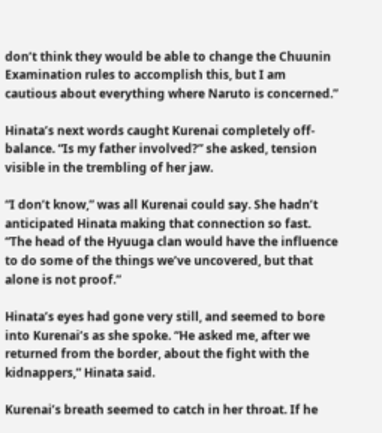don’t think they would be able to change the Chuunin Examination rules to accomplish this, but I am cautious about everything where Naruto is concerned.”

Hinata’s next words caught Kurenai completely off-balance. “Is my father involved?” she asked, tension visible in the trembling of her jaw.

“I don’t know,” was all Kurenai could say. She hadn’t anticipated Hinata making that connection so fast. “The head of the Hyuuga clan would have the influence to do some of the things we’ve uncovered, but that alone is not proof.”

Hinata’s eyes had gone very still, and seemed to bore into Kurenai’s as she spoke. “He asked me, after we returned from the border, about the fight with the kidnappers,” Hinata said.

Kurenai’s breath seemed to catch in her throat. If he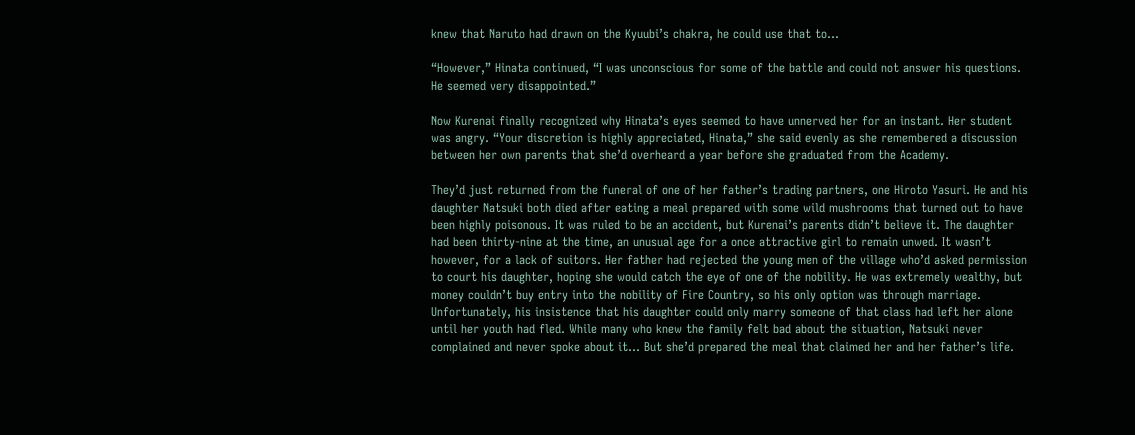knew that Naruto had drawn on the Kyuubi’s chakra, he could use that to…

“However,” Hinata continued, “I was unconscious for some of the battle and could not answer his questions. He seemed very disappointed.”

Now Kurenai finally recognized why Hinata’s eyes seemed to have unnerved her for an instant. Her student was angry. “Your discretion is highly appreciated, Hinata,” she said evenly as she remembered a discussion between her own parents that she’d overheard a year before she graduated from the Academy.

They’d just returned from the funeral of one of her father’s trading partners, one Hiroto Yasuri. He and his daughter Natsuki both died after eating a meal prepared with some wild mushrooms that turned out to have been highly poisonous. It was ruled to be an accident, but Kurenai’s parents didn’t believe it. The daughter had been thirty-nine at the time, an unusual age for a once attractive girl to remain unwed. It wasn’t however, for a lack of suitors. Her father had rejected the young men of the village who’d asked permission to court his daughter, hoping she would catch the eye of one of the nobility. He was extremely wealthy, but money couldn’t buy entry into the nobility of Fire Country, so his only option was through marriage. Unfortunately, his insistence that his daughter could only marry someone of that class had left her alone until her youth had fled. While many who knew the family felt bad about the situation, Natsuki never complained and never spoke about it… But she’d prepared the meal that claimed her and her father’s life.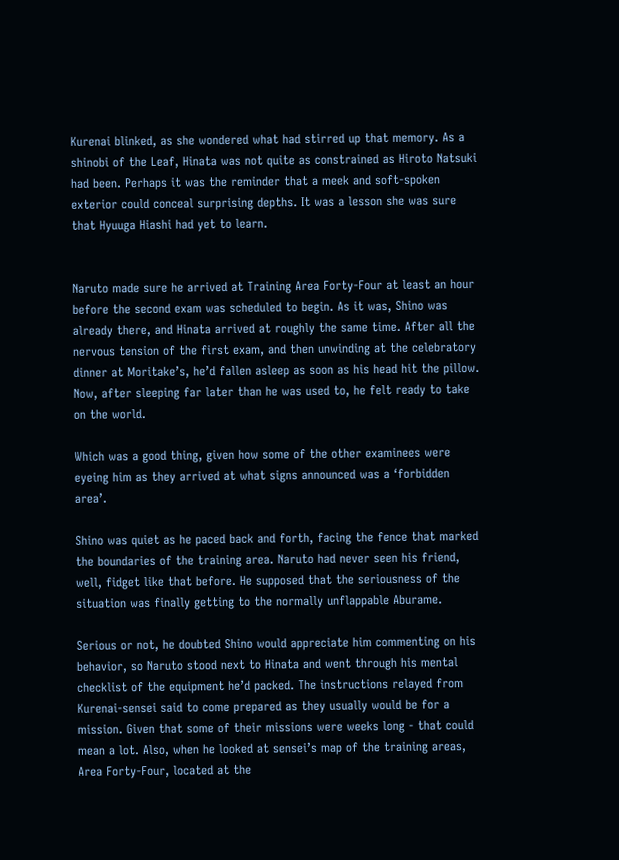Kurenai blinked, as she wondered what had stirred up that memory. As a shinobi of the Leaf, Hinata was not quite as constrained as Hiroto Natsuki had been. Perhaps it was the reminder that a meek and soft-spoken exterior could conceal surprising depths. It was a lesson she was sure that Hyuuga Hiashi had yet to learn.


Naruto made sure he arrived at Training Area Forty-Four at least an hour before the second exam was scheduled to begin. As it was, Shino was already there, and Hinata arrived at roughly the same time. After all the nervous tension of the first exam, and then unwinding at the celebratory dinner at Moritake’s, he’d fallen asleep as soon as his head hit the pillow. Now, after sleeping far later than he was used to, he felt ready to take on the world.

Which was a good thing, given how some of the other examinees were eyeing him as they arrived at what signs announced was a ‘forbidden area’.

Shino was quiet as he paced back and forth, facing the fence that marked the boundaries of the training area. Naruto had never seen his friend, well, fidget like that before. He supposed that the seriousness of the situation was finally getting to the normally unflappable Aburame.

Serious or not, he doubted Shino would appreciate him commenting on his behavior, so Naruto stood next to Hinata and went through his mental checklist of the equipment he’d packed. The instructions relayed from Kurenai-sensei said to come prepared as they usually would be for a mission. Given that some of their missions were weeks long - that could mean a lot. Also, when he looked at sensei’s map of the training areas, Area Forty-Four, located at the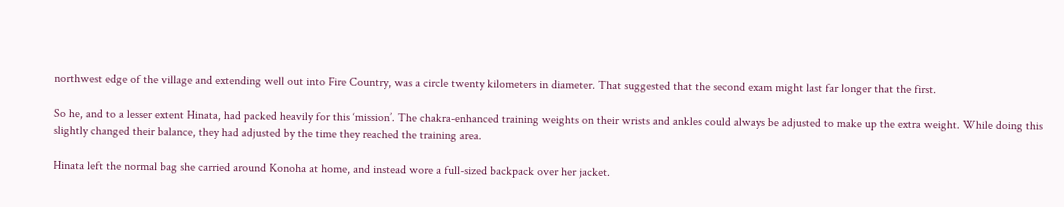northwest edge of the village and extending well out into Fire Country, was a circle twenty kilometers in diameter. That suggested that the second exam might last far longer that the first.

So he, and to a lesser extent Hinata, had packed heavily for this ‘mission’. The chakra-enhanced training weights on their wrists and ankles could always be adjusted to make up the extra weight. While doing this slightly changed their balance, they had adjusted by the time they reached the training area.

Hinata left the normal bag she carried around Konoha at home, and instead wore a full-sized backpack over her jacket.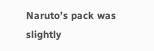Naruto’s pack was slightly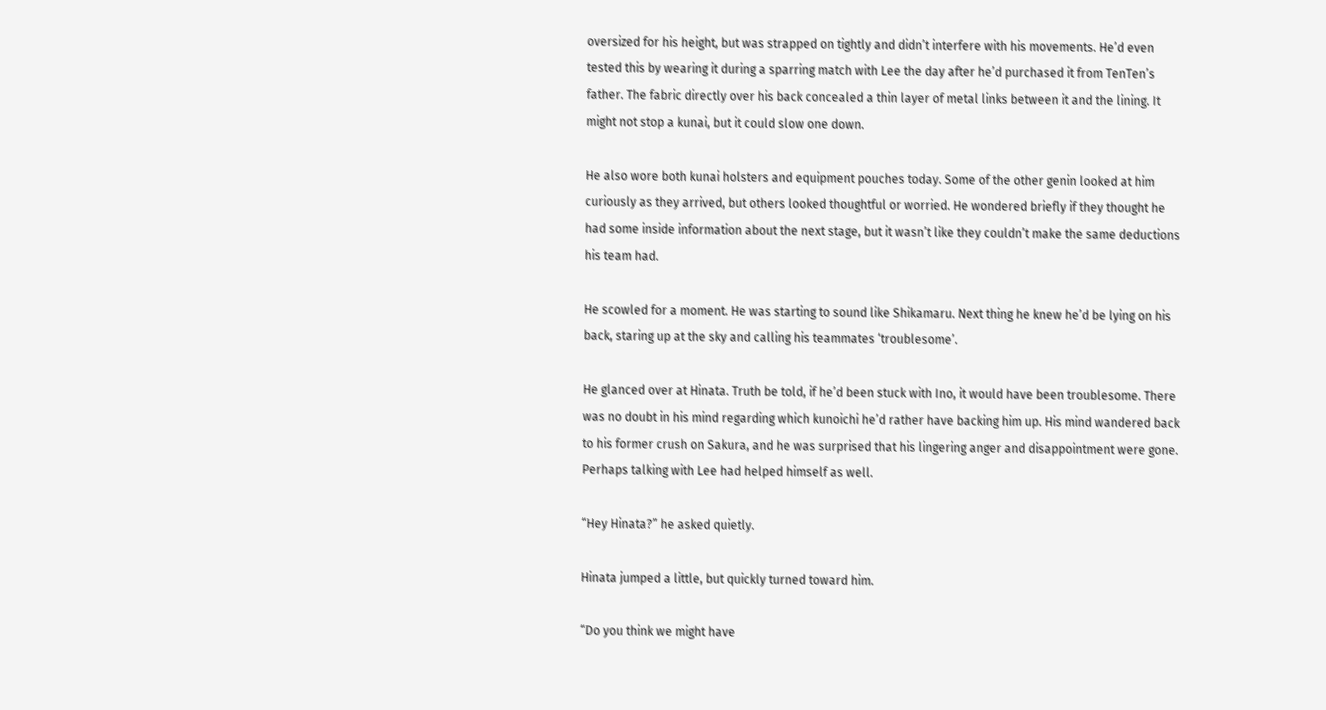oversized for his height, but was strapped on tightly and didn’t interfere with his movements. He’d even tested this by wearing it during a sparring match with Lee the day after he’d purchased it from TenTen’s father. The fabric directly over his back concealed a thin layer of metal links between it and the lining. It might not stop a kunai, but it could slow one down.

He also wore both kunai holsters and equipment pouches today. Some of the other genin looked at him curiously as they arrived, but others looked thoughtful or worried. He wondered briefly if they thought he had some inside information about the next stage, but it wasn’t like they couldn’t make the same deductions his team had.

He scowled for a moment. He was starting to sound like Shikamaru. Next thing he knew he’d be lying on his back, staring up at the sky and calling his teammates ‘troublesome’.

He glanced over at Hinata. Truth be told, if he’d been stuck with Ino, it would have been troublesome. There was no doubt in his mind regarding which kunoichi he’d rather have backing him up. His mind wandered back to his former crush on Sakura, and he was surprised that his lingering anger and disappointment were gone. Perhaps talking with Lee had helped himself as well.

“Hey Hinata?” he asked quietly.

Hinata jumped a little, but quickly turned toward him.

“Do you think we might have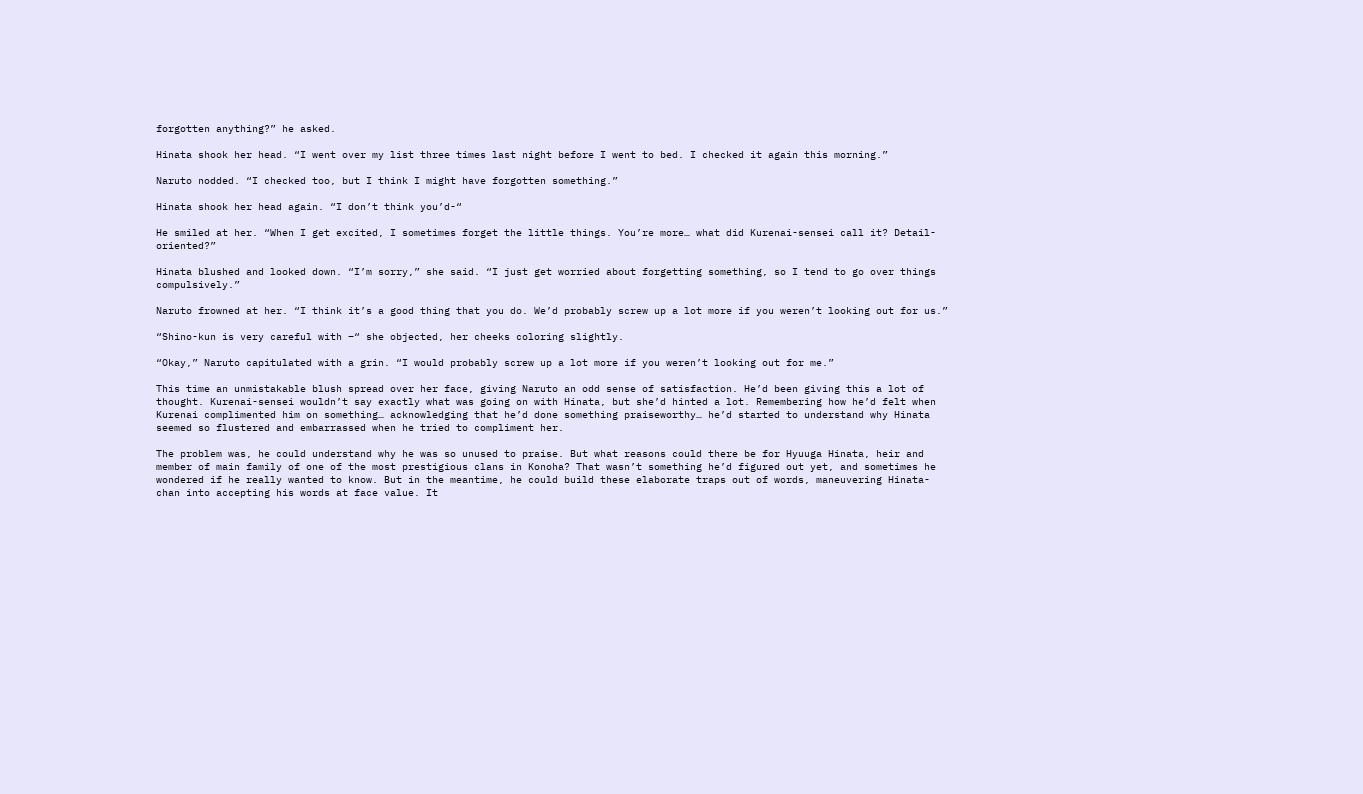forgotten anything?” he asked.

Hinata shook her head. “I went over my list three times last night before I went to bed. I checked it again this morning.”

Naruto nodded. “I checked too, but I think I might have forgotten something.”

Hinata shook her head again. “I don’t think you’d-“

He smiled at her. “When I get excited, I sometimes forget the little things. You’re more… what did Kurenai-sensei call it? Detail-oriented?”

Hinata blushed and looked down. “I’m sorry,” she said. “I just get worried about forgetting something, so I tend to go over things compulsively.”

Naruto frowned at her. “I think it’s a good thing that you do. We’d probably screw up a lot more if you weren’t looking out for us.”

“Shino-kun is very careful with –“ she objected, her cheeks coloring slightly.

“Okay,” Naruto capitulated with a grin. “I would probably screw up a lot more if you weren’t looking out for me.”

This time an unmistakable blush spread over her face, giving Naruto an odd sense of satisfaction. He’d been giving this a lot of thought. Kurenai-sensei wouldn’t say exactly what was going on with Hinata, but she’d hinted a lot. Remembering how he’d felt when Kurenai complimented him on something… acknowledging that he’d done something praiseworthy… he’d started to understand why Hinata seemed so flustered and embarrassed when he tried to compliment her.

The problem was, he could understand why he was so unused to praise. But what reasons could there be for Hyuuga Hinata, heir and member of main family of one of the most prestigious clans in Konoha? That wasn’t something he’d figured out yet, and sometimes he wondered if he really wanted to know. But in the meantime, he could build these elaborate traps out of words, maneuvering Hinata-chan into accepting his words at face value. It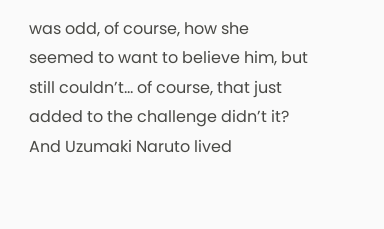was odd, of course, how she seemed to want to believe him, but still couldn’t… of course, that just added to the challenge didn’t it? And Uzumaki Naruto lived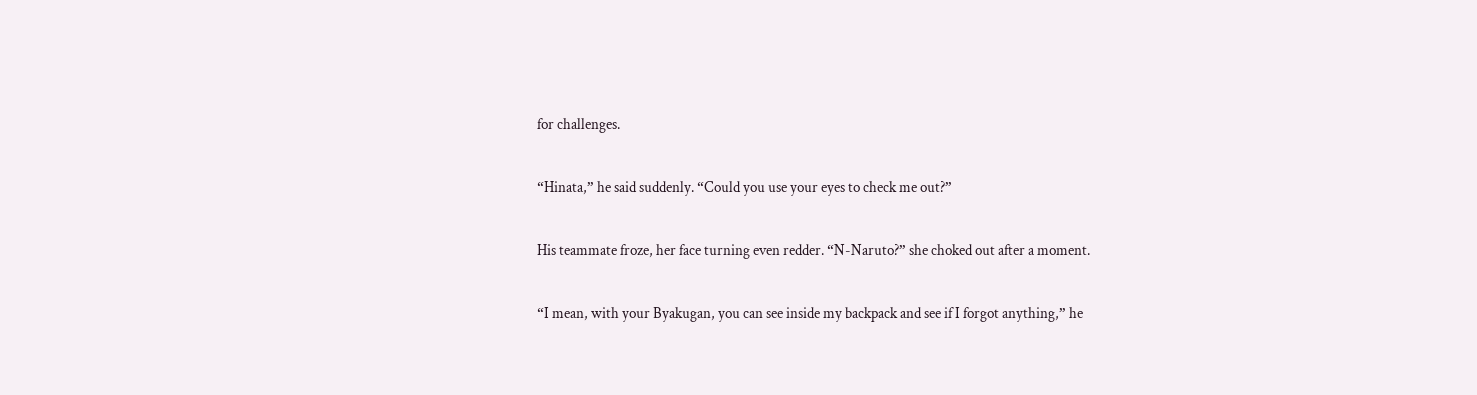for challenges.

“Hinata,” he said suddenly. “Could you use your eyes to check me out?”

His teammate froze, her face turning even redder. “N-Naruto?” she choked out after a moment.

“I mean, with your Byakugan, you can see inside my backpack and see if I forgot anything,” he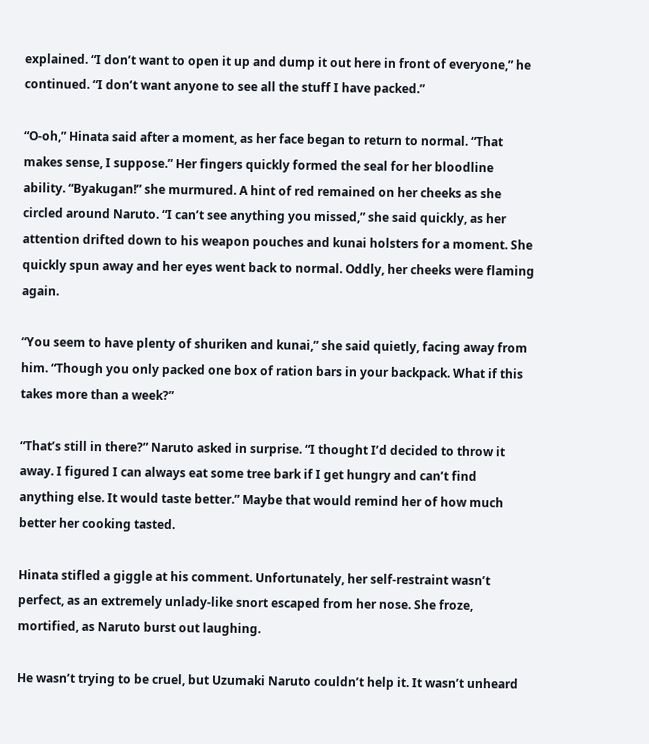explained. “I don’t want to open it up and dump it out here in front of everyone,” he continued. “I don’t want anyone to see all the stuff I have packed.”

“O-oh,” Hinata said after a moment, as her face began to return to normal. “That makes sense, I suppose.” Her fingers quickly formed the seal for her bloodline ability. “Byakugan!” she murmured. A hint of red remained on her cheeks as she circled around Naruto. “I can’t see anything you missed,” she said quickly, as her attention drifted down to his weapon pouches and kunai holsters for a moment. She quickly spun away and her eyes went back to normal. Oddly, her cheeks were flaming again.

“You seem to have plenty of shuriken and kunai,” she said quietly, facing away from him. “Though you only packed one box of ration bars in your backpack. What if this takes more than a week?”

“That’s still in there?” Naruto asked in surprise. “I thought I’d decided to throw it away. I figured I can always eat some tree bark if I get hungry and can’t find anything else. It would taste better.” Maybe that would remind her of how much better her cooking tasted.

Hinata stifled a giggle at his comment. Unfortunately, her self-restraint wasn’t perfect, as an extremely unlady-like snort escaped from her nose. She froze, mortified, as Naruto burst out laughing.

He wasn’t trying to be cruel, but Uzumaki Naruto couldn’t help it. It wasn’t unheard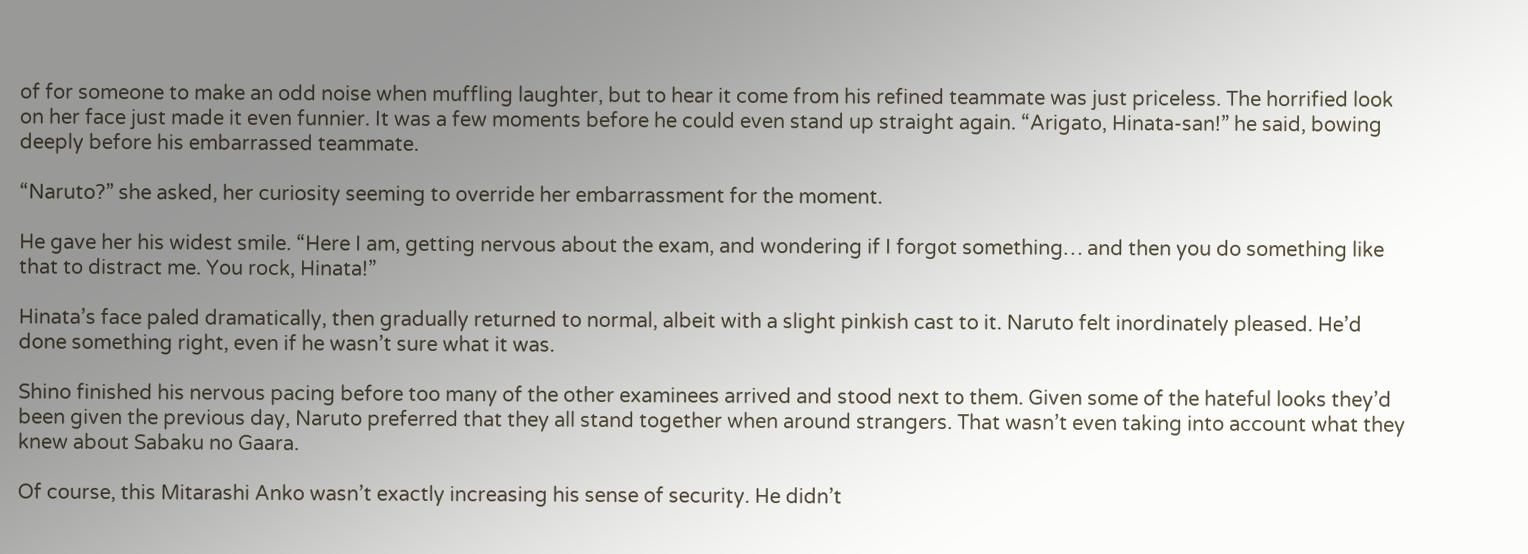of for someone to make an odd noise when muffling laughter, but to hear it come from his refined teammate was just priceless. The horrified look on her face just made it even funnier. It was a few moments before he could even stand up straight again. “Arigato, Hinata-san!” he said, bowing deeply before his embarrassed teammate.

“Naruto?” she asked, her curiosity seeming to override her embarrassment for the moment.

He gave her his widest smile. “Here I am, getting nervous about the exam, and wondering if I forgot something… and then you do something like that to distract me. You rock, Hinata!”

Hinata’s face paled dramatically, then gradually returned to normal, albeit with a slight pinkish cast to it. Naruto felt inordinately pleased. He’d done something right, even if he wasn’t sure what it was.

Shino finished his nervous pacing before too many of the other examinees arrived and stood next to them. Given some of the hateful looks they’d been given the previous day, Naruto preferred that they all stand together when around strangers. That wasn’t even taking into account what they knew about Sabaku no Gaara.

Of course, this Mitarashi Anko wasn’t exactly increasing his sense of security. He didn’t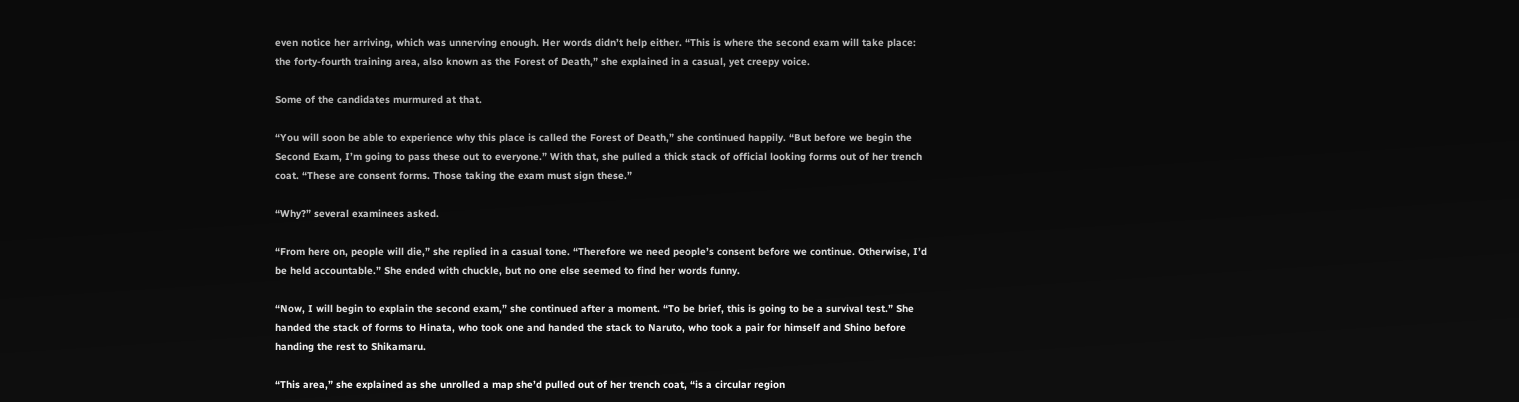even notice her arriving, which was unnerving enough. Her words didn’t help either. “This is where the second exam will take place: the forty-fourth training area, also known as the Forest of Death,” she explained in a casual, yet creepy voice.

Some of the candidates murmured at that.

“You will soon be able to experience why this place is called the Forest of Death,” she continued happily. “But before we begin the Second Exam, I’m going to pass these out to everyone.” With that, she pulled a thick stack of official looking forms out of her trench coat. “These are consent forms. Those taking the exam must sign these.”

“Why?” several examinees asked.

“From here on, people will die,” she replied in a casual tone. “Therefore we need people’s consent before we continue. Otherwise, I’d be held accountable.” She ended with chuckle, but no one else seemed to find her words funny.

“Now, I will begin to explain the second exam,” she continued after a moment. “To be brief, this is going to be a survival test.” She handed the stack of forms to Hinata, who took one and handed the stack to Naruto, who took a pair for himself and Shino before handing the rest to Shikamaru.

“This area,” she explained as she unrolled a map she’d pulled out of her trench coat, “is a circular region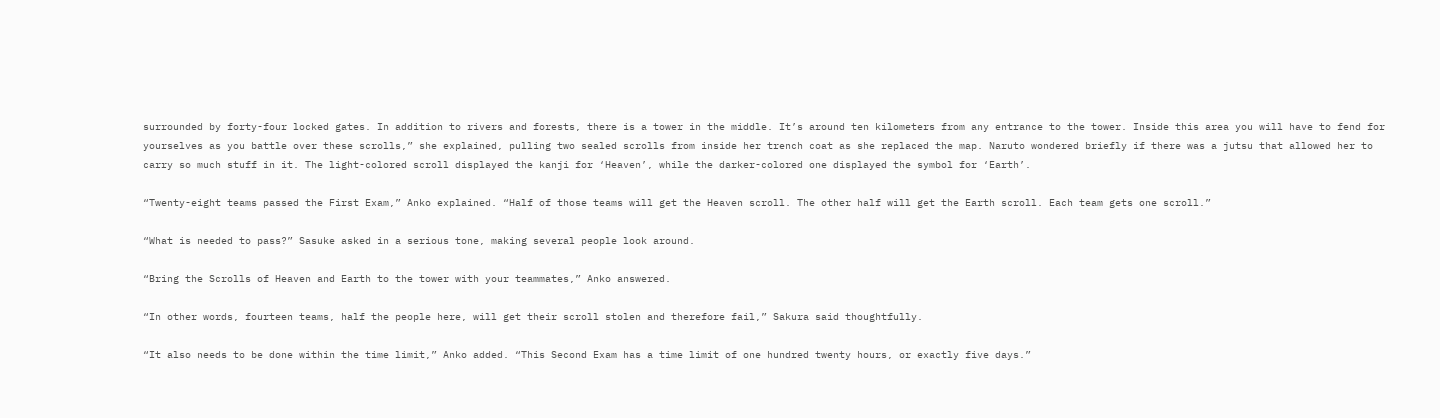surrounded by forty-four locked gates. In addition to rivers and forests, there is a tower in the middle. It’s around ten kilometers from any entrance to the tower. Inside this area you will have to fend for yourselves as you battle over these scrolls,” she explained, pulling two sealed scrolls from inside her trench coat as she replaced the map. Naruto wondered briefly if there was a jutsu that allowed her to carry so much stuff in it. The light-colored scroll displayed the kanji for ‘Heaven’, while the darker-colored one displayed the symbol for ‘Earth’.

“Twenty-eight teams passed the First Exam,” Anko explained. “Half of those teams will get the Heaven scroll. The other half will get the Earth scroll. Each team gets one scroll.”

“What is needed to pass?” Sasuke asked in a serious tone, making several people look around.

“Bring the Scrolls of Heaven and Earth to the tower with your teammates,” Anko answered.

“In other words, fourteen teams, half the people here, will get their scroll stolen and therefore fail,” Sakura said thoughtfully.

“It also needs to be done within the time limit,” Anko added. “This Second Exam has a time limit of one hundred twenty hours, or exactly five days.”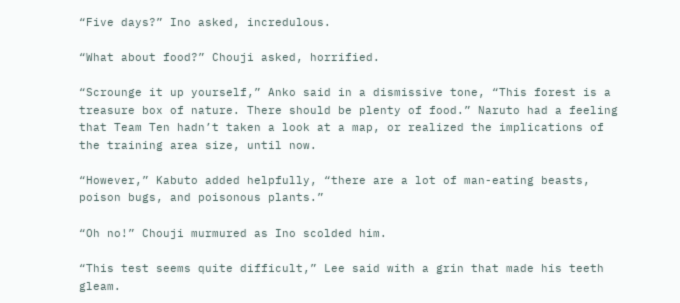“Five days?” Ino asked, incredulous.

“What about food?” Chouji asked, horrified.

“Scrounge it up yourself,” Anko said in a dismissive tone, “This forest is a treasure box of nature. There should be plenty of food.” Naruto had a feeling that Team Ten hadn’t taken a look at a map, or realized the implications of the training area size, until now.

“However,” Kabuto added helpfully, “there are a lot of man-eating beasts, poison bugs, and poisonous plants.”

“Oh no!” Chouji murmured as Ino scolded him.

“This test seems quite difficult,” Lee said with a grin that made his teeth gleam.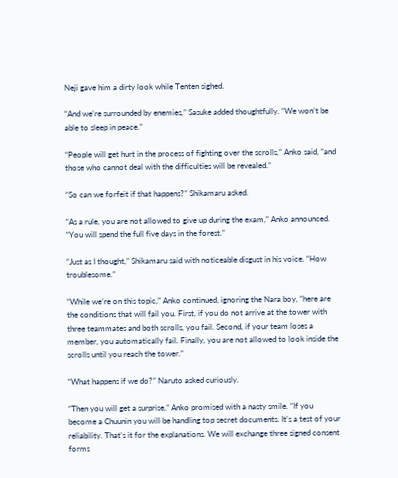Neji gave him a dirty look while Tenten sighed.

“And we’re surrounded by enemies,” Sasuke added thoughtfully. “We won’t be able to sleep in peace.”

“People will get hurt in the process of fighting over the scrolls,” Anko said, “and those who cannot deal with the difficulties will be revealed.”

“So can we forfeit if that happens?” Shikamaru asked.

“As a rule, you are not allowed to give up during the exam,” Anko announced. “You will spend the full five days in the forest.”

“Just as I thought,” Shikamaru said with noticeable disgust in his voice. “How troublesome.”

“While we’re on this topic,” Anko continued, ignoring the Nara boy, “here are the conditions that will fail you. First, if you do not arrive at the tower with three teammates and both scrolls, you fail. Second, if your team loses a member, you automatically fail. Finally, you are not allowed to look inside the scrolls until you reach the tower.”

“What happens if we do?” Naruto asked curiously.

“Then you will get a surprise,” Anko promised with a nasty smile. “If you become a Chuunin you will be handling top secret documents. It’s a test of your reliability. That’s it for the explanations. We will exchange three signed consent forms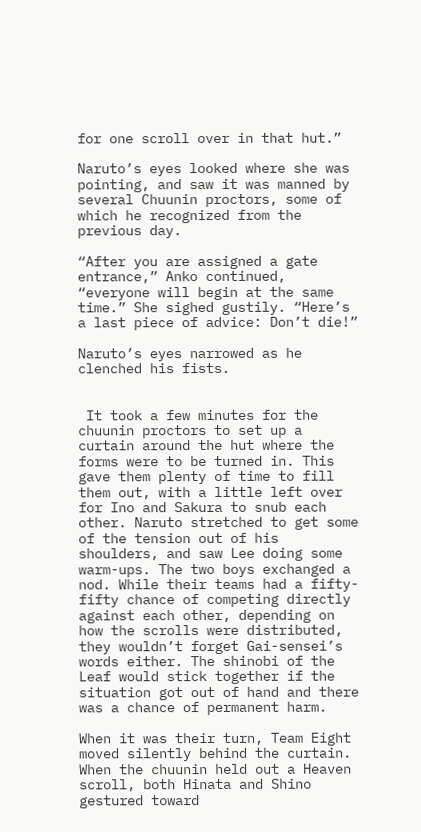for one scroll over in that hut.”

Naruto’s eyes looked where she was pointing, and saw it was manned by several Chuunin proctors, some of which he recognized from the previous day.

“After you are assigned a gate entrance,” Anko continued, “everyone will begin at the same time.” She sighed gustily. “Here’s a last piece of advice: Don’t die!”

Naruto’s eyes narrowed as he clenched his fists.


 It took a few minutes for the chuunin proctors to set up a curtain around the hut where the forms were to be turned in. This gave them plenty of time to fill them out, with a little left over for Ino and Sakura to snub each other. Naruto stretched to get some of the tension out of his shoulders, and saw Lee doing some warm-ups. The two boys exchanged a nod. While their teams had a fifty-fifty chance of competing directly against each other, depending on how the scrolls were distributed, they wouldn’t forget Gai-sensei’s words either. The shinobi of the Leaf would stick together if the situation got out of hand and there was a chance of permanent harm.

When it was their turn, Team Eight moved silently behind the curtain. When the chuunin held out a Heaven scroll, both Hinata and Shino gestured toward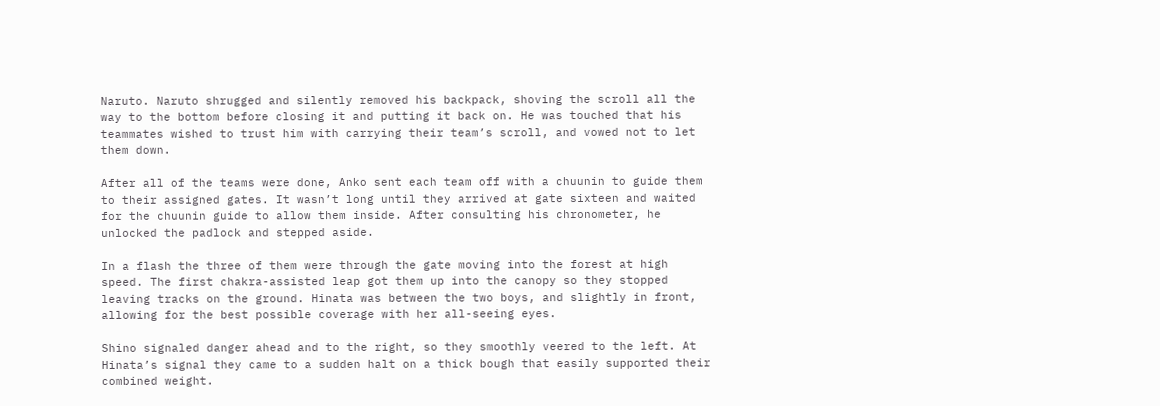Naruto. Naruto shrugged and silently removed his backpack, shoving the scroll all the way to the bottom before closing it and putting it back on. He was touched that his teammates wished to trust him with carrying their team’s scroll, and vowed not to let them down.

After all of the teams were done, Anko sent each team off with a chuunin to guide them to their assigned gates. It wasn’t long until they arrived at gate sixteen and waited for the chuunin guide to allow them inside. After consulting his chronometer, he unlocked the padlock and stepped aside.

In a flash the three of them were through the gate moving into the forest at high speed. The first chakra-assisted leap got them up into the canopy so they stopped leaving tracks on the ground. Hinata was between the two boys, and slightly in front, allowing for the best possible coverage with her all-seeing eyes.

Shino signaled danger ahead and to the right, so they smoothly veered to the left. At Hinata’s signal they came to a sudden halt on a thick bough that easily supported their combined weight.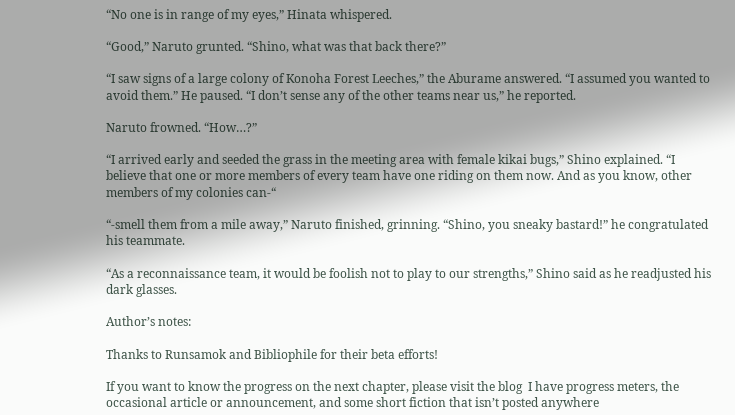“No one is in range of my eyes,” Hinata whispered.

“Good,” Naruto grunted. “Shino, what was that back there?”

“I saw signs of a large colony of Konoha Forest Leeches,” the Aburame answered. “I assumed you wanted to avoid them.” He paused. “I don’t sense any of the other teams near us,” he reported.

Naruto frowned. “How…?”

“I arrived early and seeded the grass in the meeting area with female kikai bugs,” Shino explained. “I believe that one or more members of every team have one riding on them now. And as you know, other members of my colonies can-“

“-smell them from a mile away,” Naruto finished, grinning. “Shino, you sneaky bastard!” he congratulated his teammate.

“As a reconnaissance team, it would be foolish not to play to our strengths,” Shino said as he readjusted his dark glasses.

Author’s notes:

Thanks to Runsamok and Bibliophile for their beta efforts!

If you want to know the progress on the next chapter, please visit the blog  I have progress meters, the occasional article or announcement, and some short fiction that isn’t posted anywhere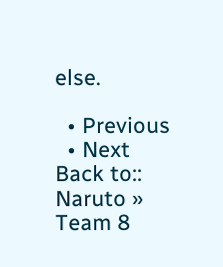else.

  • Previous
  • Next
Back to:: Naruto » Team 8